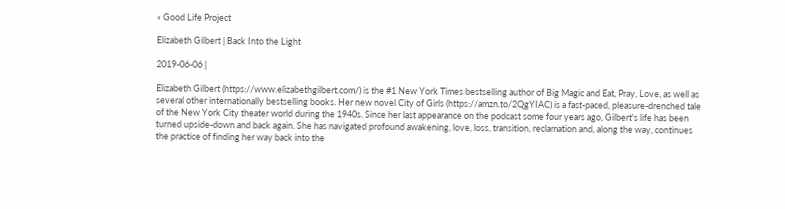« Good Life Project

Elizabeth Gilbert | Back Into the Light

2019-06-06 |

Elizabeth Gilbert (https://www.elizabethgilbert.com/) is the #1 New York Times bestselling author of Big Magic and Eat, Pray, Love, as well as several other internationally bestselling books. Her new novel City of Girls (https://amzn.to/2QgYIAC) is a fast-paced, pleasure-drenched tale of the New York City theater world during the 1940s. Since her last appearance on the podcast some four years ago, Gilbert's life has been turned upside-down and back again. She has navigated profound awakening, love, loss, transition, reclamation and, along the way, continues the practice of finding her way back into the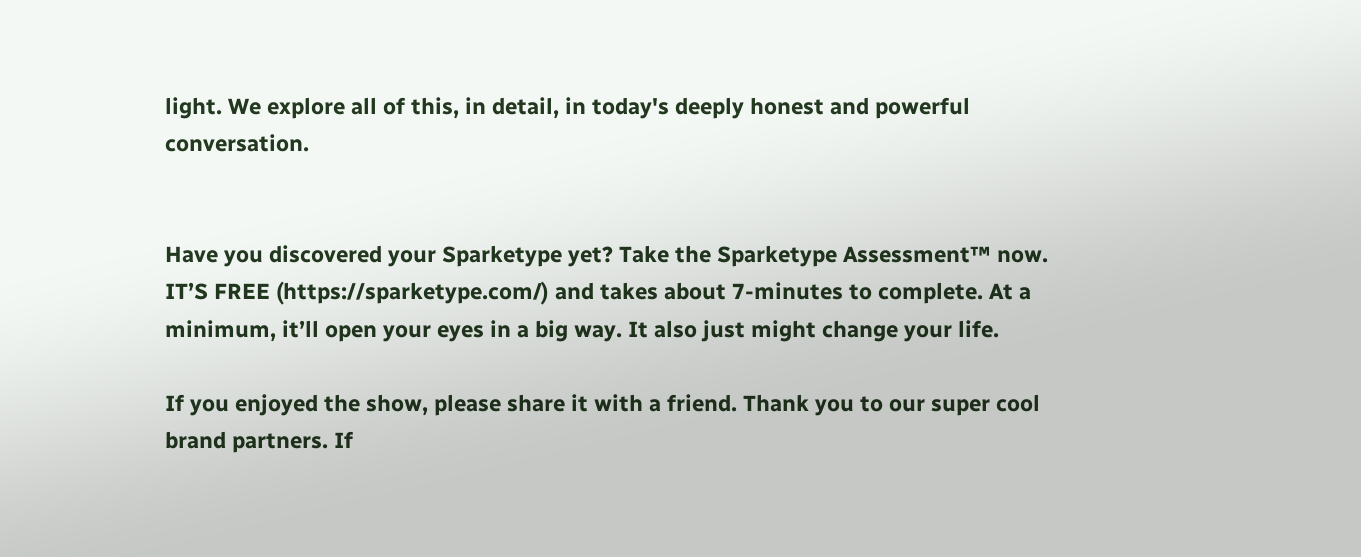light. We explore all of this, in detail, in today's deeply honest and powerful conversation.


Have you discovered your Sparketype yet? Take the Sparketype Assessment™ now. IT’S FREE (https://sparketype.com/) and takes about 7-minutes to complete. At a minimum, it’ll open your eyes in a big way. It also just might change your life.

If you enjoyed the show, please share it with a friend. Thank you to our super cool brand partners. If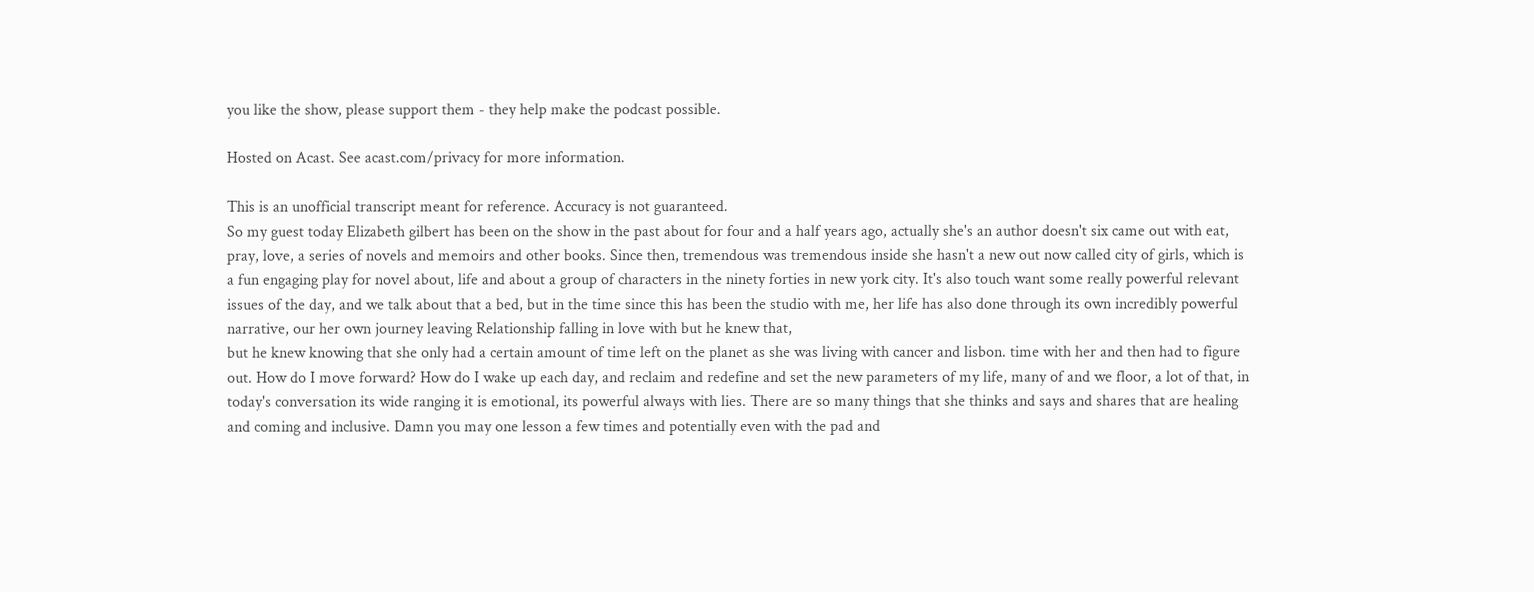you like the show, please support them - they help make the podcast possible.

Hosted on Acast. See acast.com/privacy for more information.

This is an unofficial transcript meant for reference. Accuracy is not guaranteed.
So my guest today Elizabeth gilbert has been on the show in the past about for four and a half years ago, actually she's an author doesn't six came out with eat, pray, love, a series of novels and memoirs and other books. Since then, tremendous was tremendous inside she hasn't a new out now called city of girls, which is a fun engaging play for novel about, life and about a group of characters in the ninety forties in new york city. It's also touch want some really powerful relevant issues of the day, and we talk about that a bed, but in the time since this has been the studio with me, her life has also done through its own incredibly powerful narrative, our her own journey leaving Relationship falling in love with but he knew that,
but he knew knowing that she only had a certain amount of time left on the planet as she was living with cancer and lisbon. time with her and then had to figure out. How do I move forward? How do I wake up each day, and reclaim and redefine and set the new parameters of my life, many of and we floor, a lot of that, in today's conversation its wide ranging it is emotional, its powerful always with lies. There are so many things that she thinks and says and shares that are healing and coming and inclusive. Damn you may one lesson a few times and potentially even with the pad and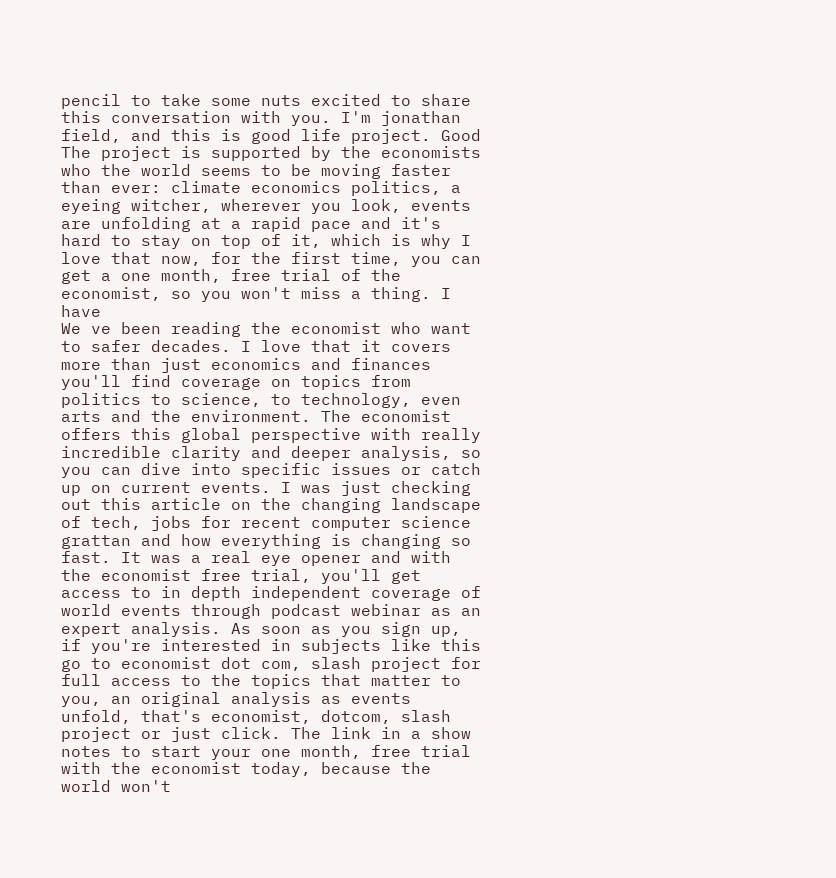pencil to take some nuts excited to share this conversation with you. I'm jonathan field, and this is good life project. Good
The project is supported by the economists who the world seems to be moving faster than ever: climate economics politics, a eyeing witcher, wherever you look, events are unfolding at a rapid pace and it's hard to stay on top of it, which is why I love that now, for the first time, you can get a one month, free trial of the economist, so you won't miss a thing. I have
We ve been reading the economist who want to safer decades. I love that it covers more than just economics and finances you'll find coverage on topics from politics to science, to technology, even arts and the environment. The economist offers this global perspective with really incredible clarity and deeper analysis, so you can dive into specific issues or catch up on current events. I was just checking out this article on the changing landscape of tech, jobs for recent computer science grattan and how everything is changing so fast. It was a real eye opener and with the economist free trial, you'll get access to in depth independent coverage of world events through podcast webinar as an expert analysis. As soon as you sign up, if you're interested in subjects like this go to economist dot com, slash project for full access to the topics that matter to you, an original analysis as events unfold, that's economist, dotcom, slash project or just click. The link in a show notes to start your one month, free trial with the economist today, because the world won't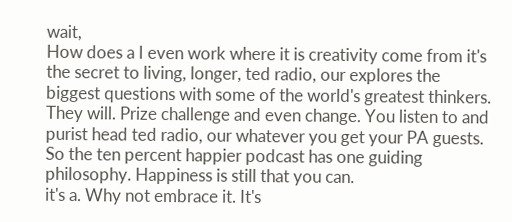wait,
How does a I even work where it is creativity come from it's the secret to living, longer, ted radio, our explores the biggest questions with some of the world's greatest thinkers. They will. Prize challenge and even change. You listen to and purist head ted radio, our whatever you get your PA guests. So the ten percent happier podcast has one guiding philosophy. Happiness is still that you can.
it's a. Why not embrace it. It's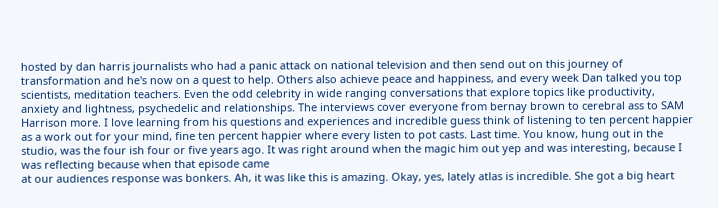hosted by dan harris journalists who had a panic attack on national television and then send out on this journey of transformation and he's now on a quest to help. Others also achieve peace and happiness, and every week Dan talked you top scientists, meditation teachers. Even the odd celebrity in wide ranging conversations that explore topics like productivity, anxiety and lightness, psychedelic and relationships. The interviews cover everyone from bernay brown to cerebral ass to SAM Harrison more. I love learning from his questions and experiences and incredible guess think of listening to ten percent happier as a work out for your mind, fine ten percent happier where every listen to pot casts. Last time. You know, hung out in the studio, was the four ish four or five years ago. It was right around when the magic him out yep and was interesting, because I was reflecting because when that episode came
at our audiences response was bonkers. Ah, it was like this is amazing. Okay, yes, lately atlas is incredible. She got a big heart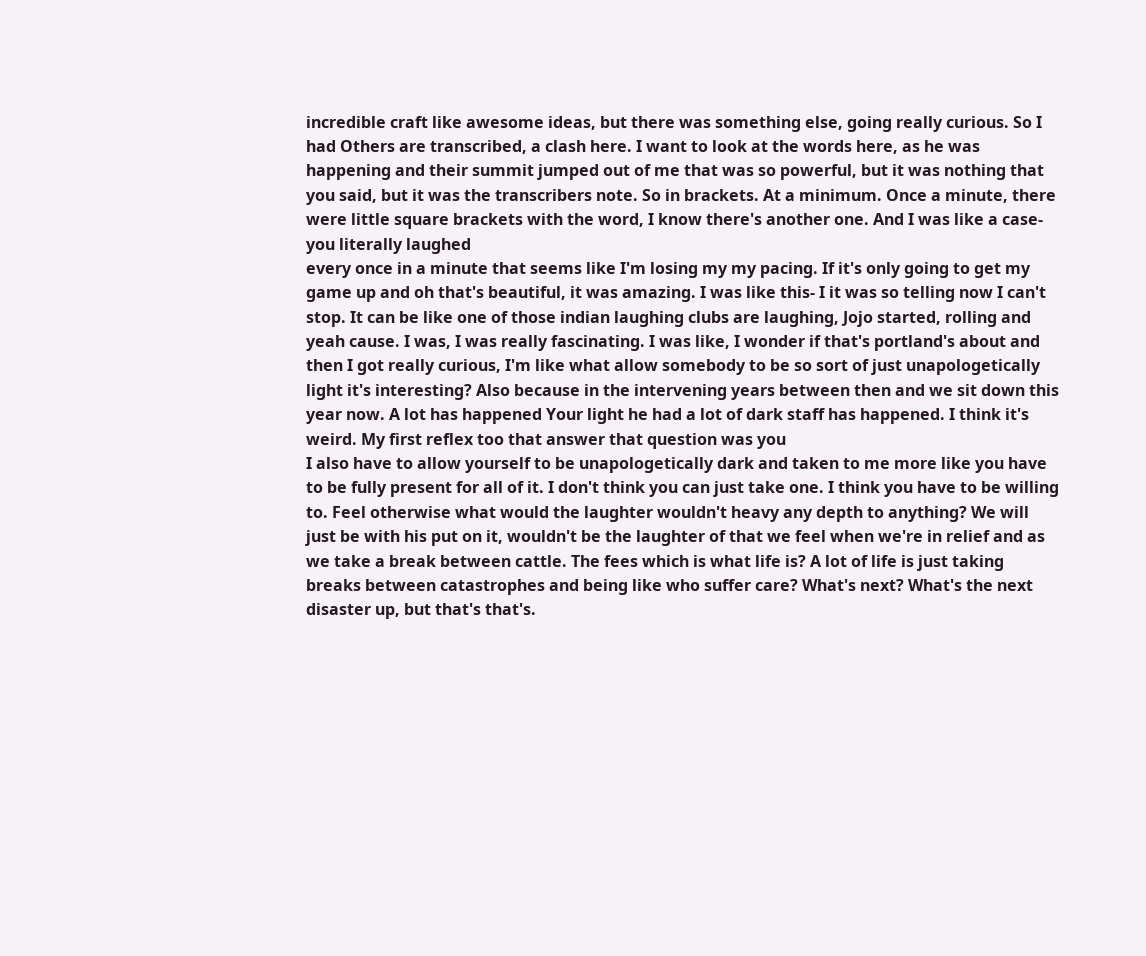incredible craft like awesome ideas, but there was something else, going really curious. So I had Others are transcribed, a clash here. I want to look at the words here, as he was happening and their summit jumped out of me that was so powerful, but it was nothing that you said, but it was the transcribers note. So in brackets. At a minimum. Once a minute, there were little square brackets with the word, I know there's another one. And I was like a case- you literally laughed
every once in a minute that seems like I'm losing my my pacing. If it's only going to get my game up and oh that's beautiful, it was amazing. I was like this- I it was so telling now I can't stop. It can be like one of those indian laughing clubs are laughing, Jojo started, rolling and yeah cause. I was, I was really fascinating. I was like, I wonder if that's portland's about and then I got really curious, I'm like what allow somebody to be so sort of just unapologetically light it's interesting? Also because in the intervening years between then and we sit down this year now. A lot has happened Your light he had a lot of dark staff has happened. I think it's weird. My first reflex too that answer that question was you
I also have to allow yourself to be unapologetically dark and taken to me more like you have to be fully present for all of it. I don't think you can just take one. I think you have to be willing to. Feel otherwise what would the laughter wouldn't heavy any depth to anything? We will just be with his put on it, wouldn't be the laughter of that we feel when we're in relief and as we take a break between cattle. The fees which is what life is? A lot of life is just taking breaks between catastrophes and being like who suffer care? What's next? What's the next disaster up, but that's that's.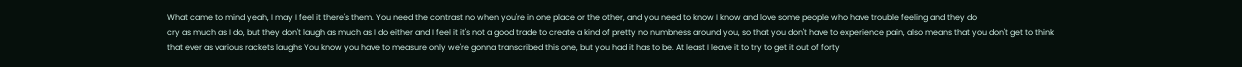What came to mind yeah, I may I feel it there's them. You need the contrast no when you're in one place or the other, and you need to know I know and love some people who have trouble feeling and they do
cry as much as I do, but they don't laugh as much as I do either and I feel it it's not a good trade to create a kind of pretty no numbness around you, so that you don't have to experience pain, also means that you don't get to think that ever as various rackets laughs You know you have to measure only we're gonna transcribed this one, but you had it has to be. At least I leave it to try to get it out of forty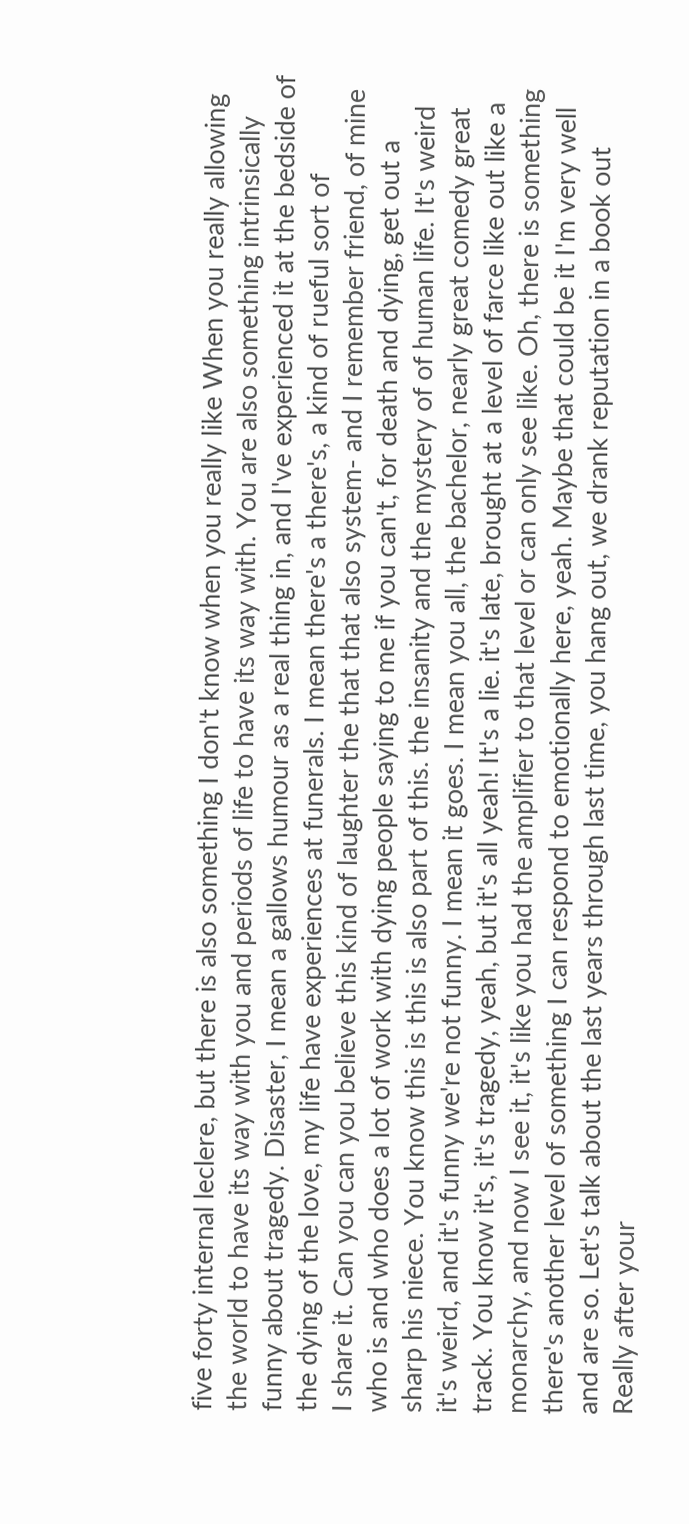five forty internal leclere, but there is also something I don't know when you really like When you really allowing the world to have its way with you and periods of life to have its way with. You are also something intrinsically funny about tragedy. Disaster, I mean a gallows humour as a real thing in, and I've experienced it at the bedside of the dying of the love, my life have experiences at funerals. I mean there's a there's, a kind of rueful sort of
I share it. Can you can you believe this kind of laughter the that that also system- and I remember friend, of mine who is and who does a lot of work with dying people saying to me if you can't, for death and dying, get out a sharp his niece. You know this is this is also part of this. the insanity and the mystery of of human life. It's weird it's weird, and it's funny we're not funny. I mean it goes. I mean you all, the bachelor, nearly great comedy great track. You know it's, it's tragedy, yeah, but it's all yeah! It's a lie. it's late, brought at a level of farce like out like a monarchy, and now I see it, it's like you had the amplifier to that level or can only see like. Oh, there is something there's another level of something I can respond to emotionally here, yeah. Maybe that could be it I'm very well and are so. Let's talk about the last years through last time, you hang out, we drank reputation in a book out
Really after your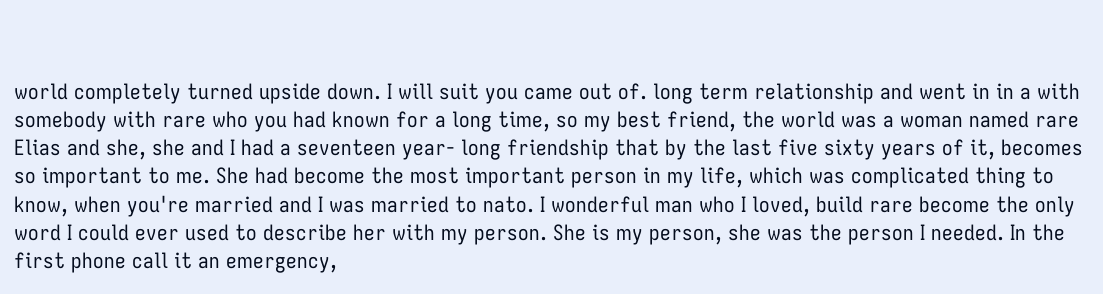world completely turned upside down. I will suit you came out of. long term relationship and went in in a with somebody with rare who you had known for a long time, so my best friend, the world was a woman named rare Elias and she, she and I had a seventeen year- long friendship that by the last five sixty years of it, becomes so important to me. She had become the most important person in my life, which was complicated thing to know, when you're married and I was married to nato. I wonderful man who I loved, build rare become the only word I could ever used to describe her with my person. She is my person, she was the person I needed. In the first phone call it an emergency,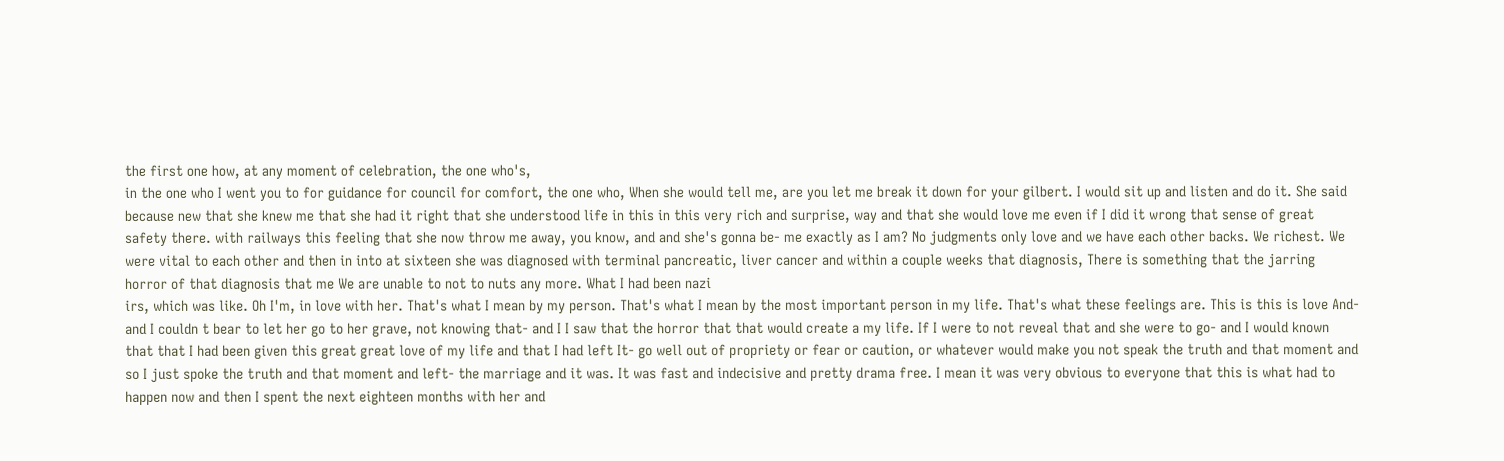the first one how, at any moment of celebration, the one who's,
in the one who I went you to for guidance for council for comfort, the one who, When she would tell me, are you let me break it down for your gilbert. I would sit up and listen and do it. She said because new that she knew me that she had it right that she understood life in this in this very rich and surprise, way and that she would love me even if I did it wrong that sense of great safety there. with railways this feeling that she now throw me away, you know, and and she's gonna be- me exactly as I am? No judgments only love and we have each other backs. We richest. We were vital to each other and then in into at sixteen she was diagnosed with terminal pancreatic, liver cancer and within a couple weeks that diagnosis, There is something that the jarring horror of that diagnosis that me We are unable to not to nuts any more. What I had been nazi
irs, which was like. Oh I'm, in love with her. That's what I mean by my person. That's what I mean by the most important person in my life. That's what these feelings are. This is this is love And- and I couldn t bear to let her go to her grave, not knowing that- and I I saw that the horror that that would create a my life. If I were to not reveal that and she were to go- and I would known that that I had been given this great great love of my life and that I had left It- go well out of propriety or fear or caution, or whatever would make you not speak the truth and that moment and so I just spoke the truth and that moment and left- the marriage and it was. It was fast and indecisive and pretty drama free. I mean it was very obvious to everyone that this is what had to happen now and then I spent the next eighteen months with her and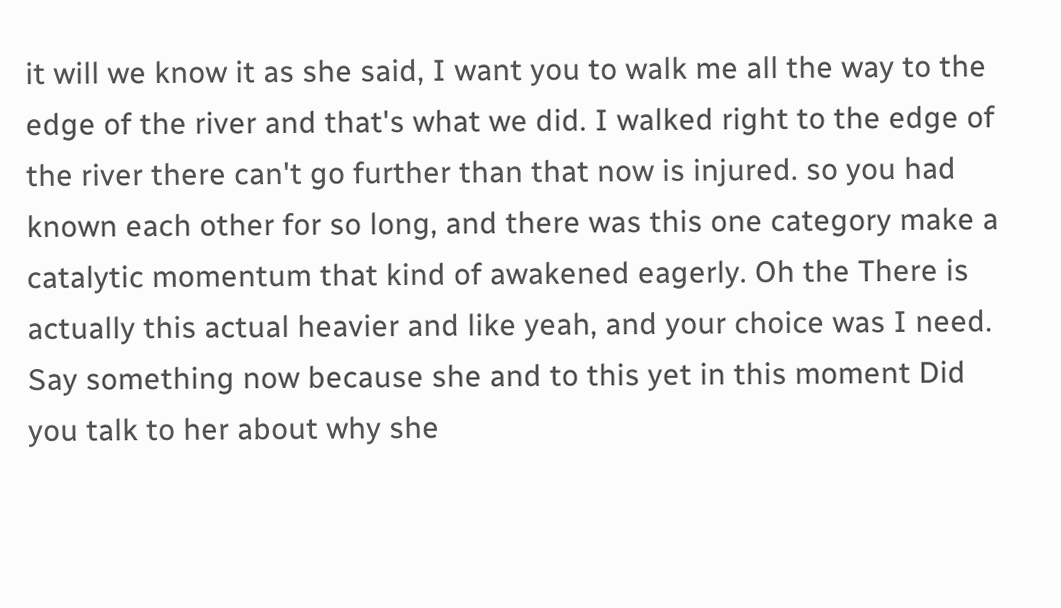it will we know it as she said, I want you to walk me all the way to the edge of the river and that's what we did. I walked right to the edge of the river there can't go further than that now is injured. so you had known each other for so long, and there was this one category make a catalytic momentum that kind of awakened eagerly. Oh the There is actually this actual heavier and like yeah, and your choice was I need. Say something now because she and to this yet in this moment Did you talk to her about why she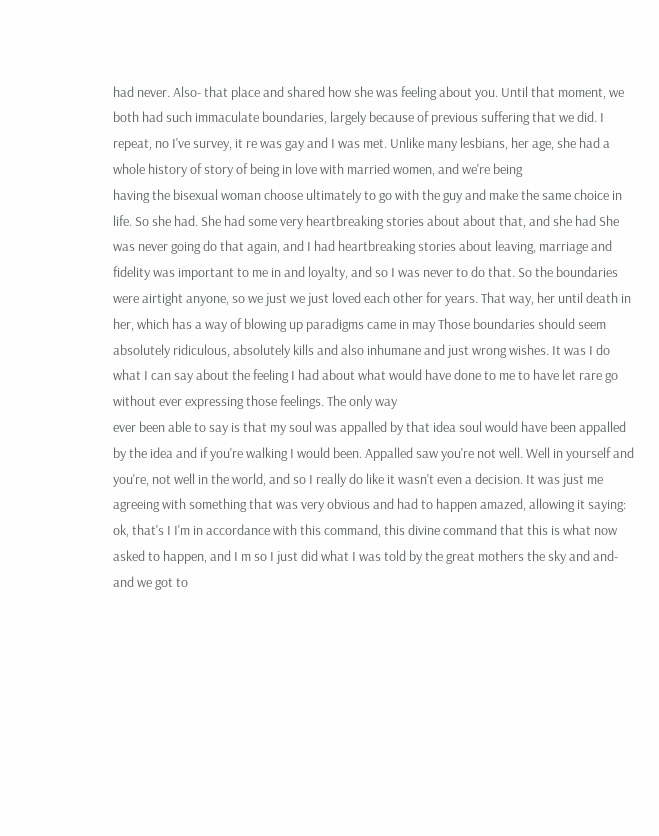had never. Also- that place and shared how she was feeling about you. Until that moment, we both had such immaculate boundaries, largely because of previous suffering that we did. I repeat, no I've survey, it re was gay and I was met. Unlike many lesbians, her age, she had a whole history of story of being in love with married women, and we're being
having the bisexual woman choose ultimately to go with the guy and make the same choice in life. So she had. She had some very heartbreaking stories about about that, and she had She was never going do that again, and I had heartbreaking stories about leaving, marriage and fidelity was important to me in and loyalty, and so I was never to do that. So the boundaries were airtight anyone, so we just we just loved each other for years. That way, her until death in her, which has a way of blowing up paradigms came in may Those boundaries should seem absolutely ridiculous, absolutely kills and also inhumane and just wrong wishes. It was I do what I can say about the feeling I had about what would have done to me to have let rare go without ever expressing those feelings. The only way
ever been able to say is that my soul was appalled by that idea soul would have been appalled by the idea and if you're walking I would been. Appalled saw you're not well. Well in yourself and you're, not well in the world, and so I really do like it wasn't even a decision. It was just me agreeing with something that was very obvious and had to happen amazed, allowing it saying: ok, that's I I'm in accordance with this command, this divine command that this is what now asked to happen, and I m so I just did what I was told by the great mothers the sky and and- and we got to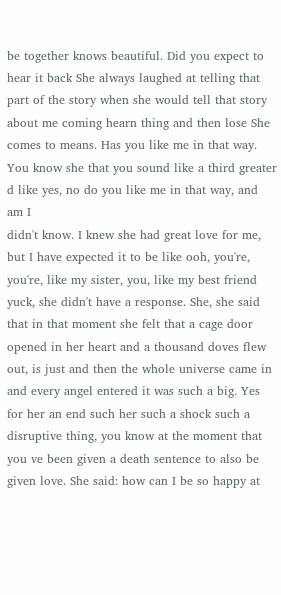be together knows beautiful. Did you expect to hear it back She always laughed at telling that part of the story when she would tell that story about me coming hearn thing and then lose She comes to means. Has you like me in that way. You know she that you sound like a third greater d like yes, no do you like me in that way, and am I
didn't know. I knew she had great love for me, but I have expected it to be like ooh, you're, you're, like my sister, you, like my best friend yuck, she didn't have a response. She, she said that in that moment she felt that a cage door opened in her heart and a thousand doves flew out, is just and then the whole universe came in and every angel entered it was such a big. Yes for her an end such her such a shock such a disruptive thing, you know at the moment that you ve been given a death sentence to also be given love. She said: how can I be so happy at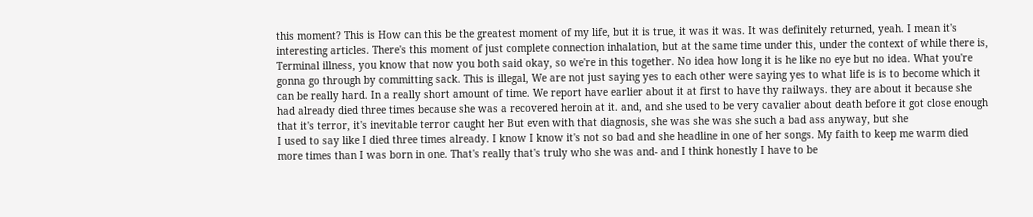this moment? This is How can this be the greatest moment of my life, but it is true, it was it was. It was definitely returned, yeah. I mean it's interesting articles. There's this moment of just complete connection inhalation, but at the same time under this, under the context of while there is,
Terminal illness, you know that now you both said okay, so we're in this together. No idea how long it is he like no eye but no idea. What you're gonna go through by committing sack. This is illegal, We are not just saying yes to each other were saying yes to what life is is to become which it can be really hard. In a really short amount of time. We report have earlier about it at first to have thy railways. they are about it because she had already died three times because she was a recovered heroin at it. and, and she used to be very cavalier about death before it got close enough that it's terror, it's inevitable terror caught her But even with that diagnosis, she was she was she such a bad ass anyway, but she
I used to say like I died three times already. I know I know it's not so bad and she headline in one of her songs. My faith to keep me warm died more times than I was born in one. That's really that's truly who she was and- and I think honestly I have to be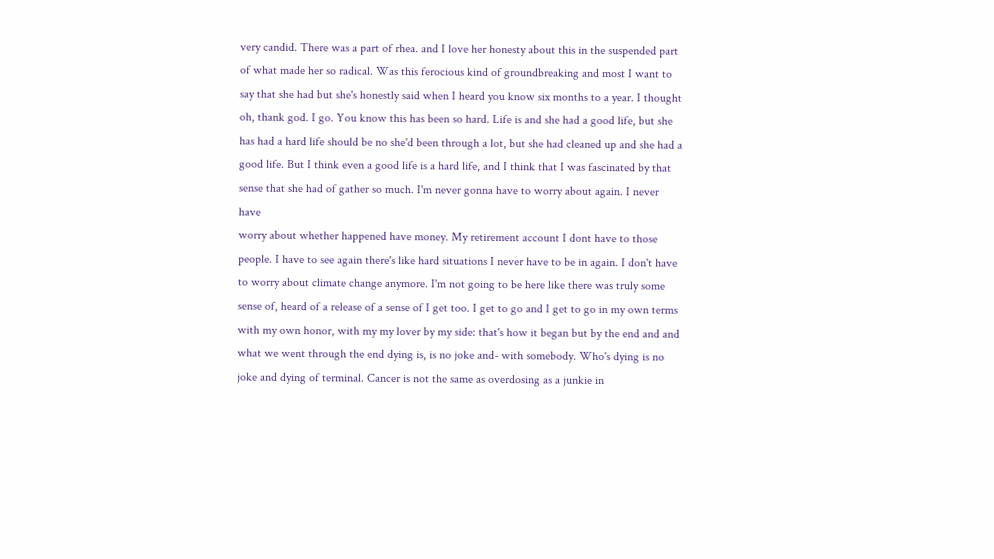very candid. There was a part of rhea. and I love her honesty about this in the suspended part of what made her so radical. Was this ferocious kind of groundbreaking and most I want to say that she had but she's honestly said when I heard you know six months to a year. I thought oh, thank god. I go. You know this has been so hard. Life is and she had a good life, but she has had a hard life should be no she'd been through a lot, but she had cleaned up and she had a good life. But I think even a good life is a hard life, and I think that I was fascinated by that sense that she had of gather so much. I'm never gonna have to worry about again. I never have
worry about whether happened have money. My retirement account I dont have to those people. I have to see again there's like hard situations I never have to be in again. I don't have to worry about climate change anymore. I'm not going to be here like there was truly some sense of, heard of a release of a sense of I get too. I get to go and I get to go in my own terms with my own honor, with my my lover by my side: that's how it began but by the end and and what we went through the end dying is, is no joke and- with somebody. Who's dying is no joke and dying of terminal. Cancer is not the same as overdosing as a junkie in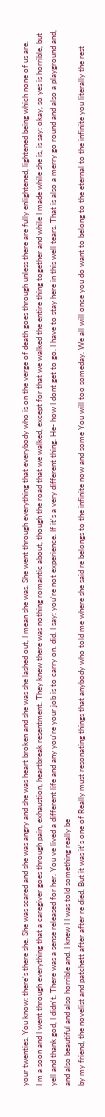your twenties. You know: there's there she. She was scared and she was angry and she was heart broken and she was she lashed out, I mean she was. She went through everything that everybody who is on the verge of death goes through unless there are fully enlightened, lightened being which none of us are.
I m a soon and I went through everything that a caregiver goes through pain, exhaustion, heartbreak resentment. They knew there was nothing romantic about, though the road that we walked, except for that we walked the entire thing together and while I made while she is, is say: okay, so yes is horrible, but yell and thank god, I didn't. There was a sense released for her. You ve lived a different life and any you're your job is to carry on. did. I say: you're not experience. If it's a very different thing. He- how I dont get to go. I have to stay here in this well tears. That is also a merry go round and also a playground and, and also beautiful and also horrible and. I knew I I was told something really be
by my friend, the novelist and patchett after after re died. But it was it's one of Really must resonating things that anybody who told me where she said re belongs to the infinite now and some You will too someday. We all will once you do want to belong to the eternal to the infinite you literally the rest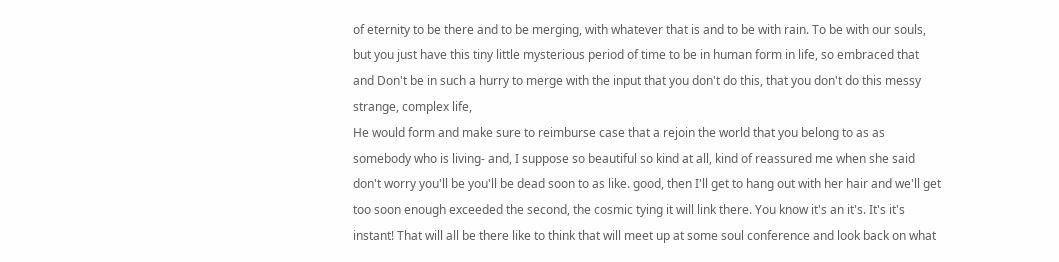of eternity to be there and to be merging, with whatever that is and to be with rain. To be with our souls, but you just have this tiny little mysterious period of time to be in human form in life, so embraced that and Don't be in such a hurry to merge with the input that you don't do this, that you don't do this messy strange, complex life,
He would form and make sure to reimburse case that a rejoin the world that you belong to as as somebody who is living- and, I suppose so beautiful so kind at all, kind of reassured me when she said don't worry you'll be you'll be dead soon to as like. good, then I'll get to hang out with her hair and we'll get too soon enough exceeded the second, the cosmic tying it will link there. You know it's an it's. It's it's instant! That will all be there like to think that will meet up at some soul conference and look back on what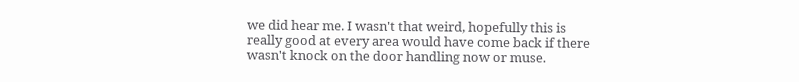we did hear me. I wasn't that weird, hopefully this is really good at every area would have come back if there wasn't knock on the door handling now or muse.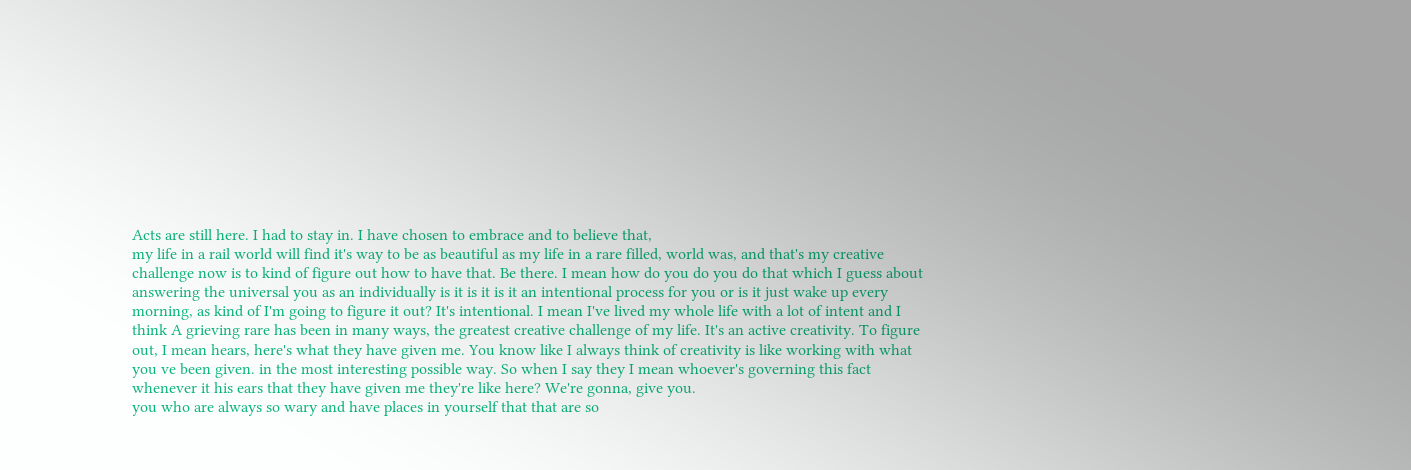Acts are still here. I had to stay in. I have chosen to embrace and to believe that,
my life in a rail world will find it's way to be as beautiful as my life in a rare filled, world was, and that's my creative challenge now is to kind of figure out how to have that. Be there. I mean how do you do you do that which I guess about answering the universal you as an individually is it is it is it an intentional process for you or is it just wake up every morning, as kind of I'm going to figure it out? It's intentional. I mean I've lived my whole life with a lot of intent and I think A grieving rare has been in many ways, the greatest creative challenge of my life. It's an active creativity. To figure out, I mean hears, here's what they have given me. You know like I always think of creativity is like working with what you ve been given. in the most interesting possible way. So when I say they I mean whoever's governing this fact whenever it his ears that they have given me they're like here? We're gonna, give you.
you who are always so wary and have places in yourself that that are so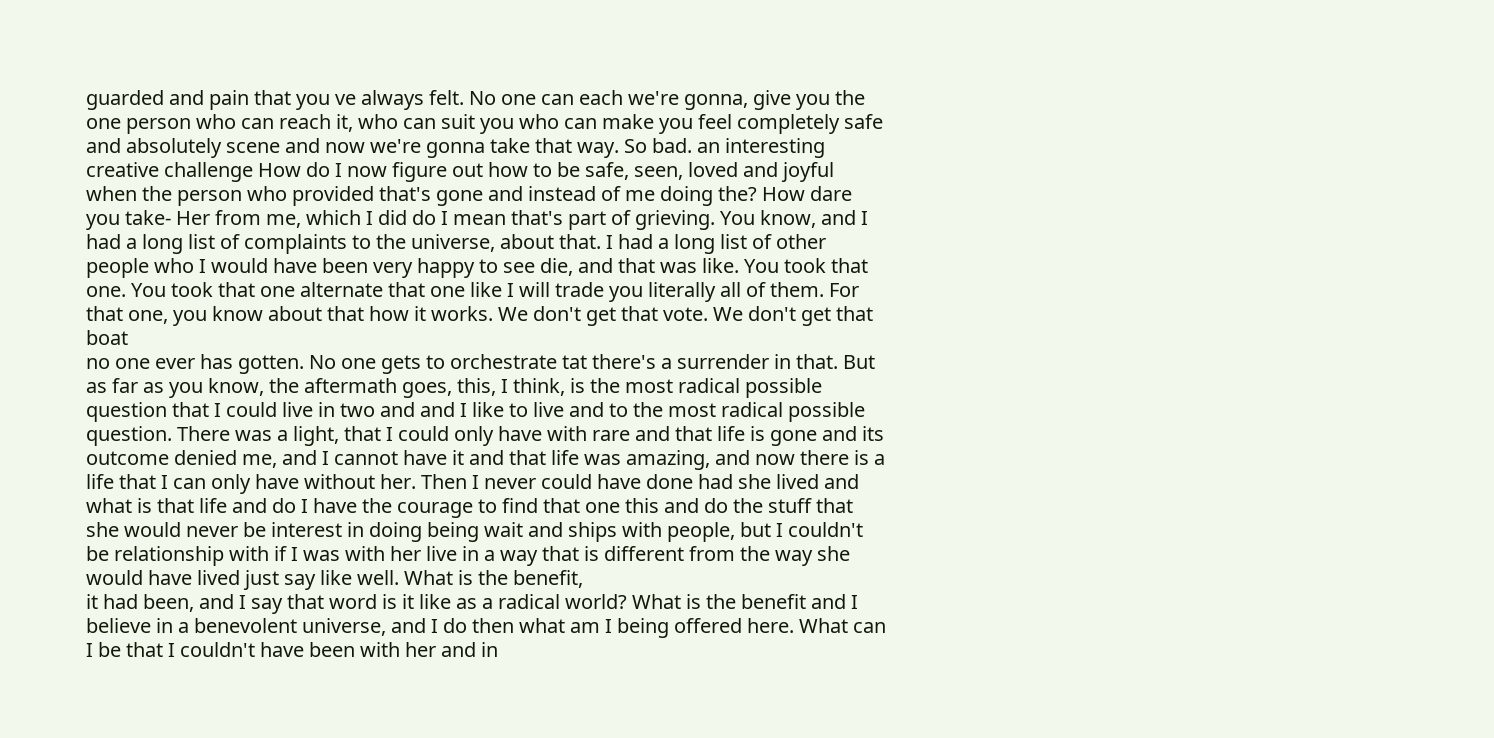guarded and pain that you ve always felt. No one can each we're gonna, give you the one person who can reach it, who can suit you who can make you feel completely safe and absolutely scene and now we're gonna take that way. So bad. an interesting creative challenge How do I now figure out how to be safe, seen, loved and joyful when the person who provided that's gone and instead of me doing the? How dare you take- Her from me, which I did do I mean that's part of grieving. You know, and I had a long list of complaints to the universe, about that. I had a long list of other people who I would have been very happy to see die, and that was like. You took that one. You took that one alternate that one like I will trade you literally all of them. For that one, you know about that how it works. We don't get that vote. We don't get that boat
no one ever has gotten. No one gets to orchestrate tat there's a surrender in that. But as far as you know, the aftermath goes, this, I think, is the most radical possible question that I could live in two and and I like to live and to the most radical possible question. There was a light, that I could only have with rare and that life is gone and its outcome denied me, and I cannot have it and that life was amazing, and now there is a life that I can only have without her. Then I never could have done had she lived and what is that life and do I have the courage to find that one this and do the stuff that she would never be interest in doing being wait and ships with people, but I couldn't be relationship with if I was with her live in a way that is different from the way she would have lived just say like well. What is the benefit,
it had been, and I say that word is it like as a radical world? What is the benefit and I believe in a benevolent universe, and I do then what am I being offered here. What can I be that I couldn't have been with her and in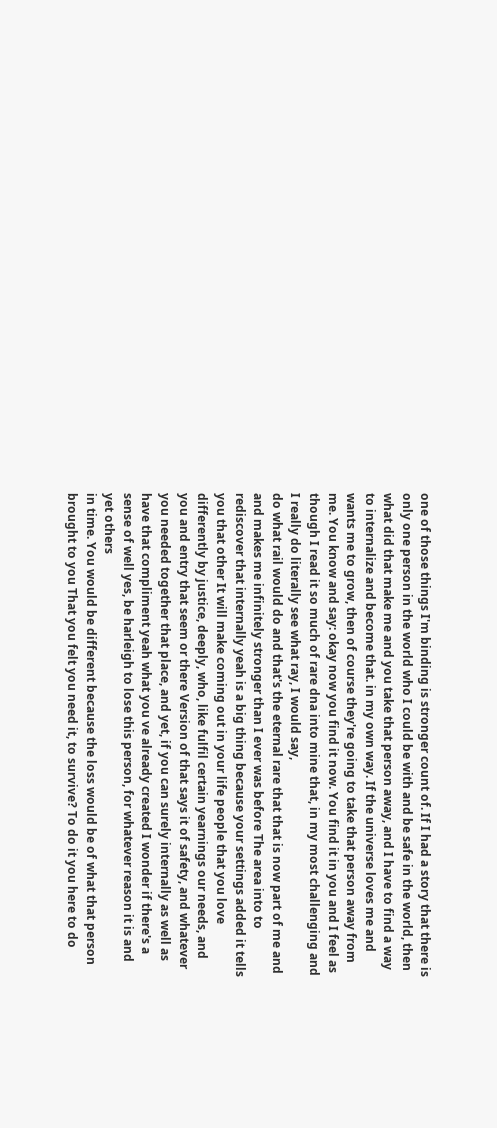one of those things I'm binding is stronger count of. If I had a story that there is only one person in the world who I could be with and be safe in the world, then what did that make me and you take that person away, and I have to find a way to internalize and become that. in my own way. If the universe loves me and wants me to grow, then of course they're going to take that person away from me. You know and say: okay now you find it now. You find it in you and I feel as though I read it so much of rare dna into mine that, in my most challenging and I really do literally see what ray, I would say,
do what rail would do and that's the eternal rare that that is now part of me and and makes me infinitely stronger than I ever was before The area into to rediscover that internally yeah is a big thing because your settings added it tells you that other It will make coming out in your life people that you love differently by justice, deeply, who, like fulfil certain yearnings our needs, and you and entry that seem or there Version of that says it of safety, and whatever you needed together that place, and yet, if you can surely internally as well as have that compliment yeah what you ve already created I wonder if there's a sense of well yes, be harleigh to lose this person, for whatever reason it is and yet others
in time. You would be different because the loss would be of what that person brought to you That you felt you need it, to survive? To do it you here to do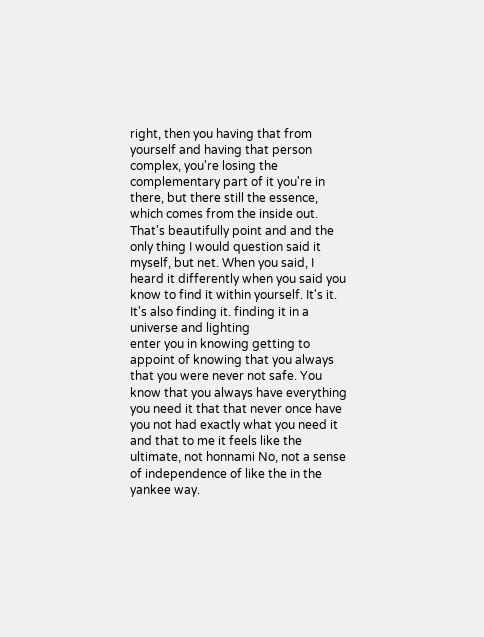right, then you having that from yourself and having that person complex, you're losing the complementary part of it you're in there, but there still the essence, which comes from the inside out. That's beautifully point and and the only thing I would question said it myself, but net. When you said, I heard it differently when you said you know to find it within yourself. It's it. It's also finding it. finding it in a universe and lighting
enter you in knowing getting to appoint of knowing that you always that you were never not safe. You know that you always have everything you need it that that never once have you not had exactly what you need it and that to me it feels like the ultimate, not honnami No, not a sense of independence of like the in the yankee way.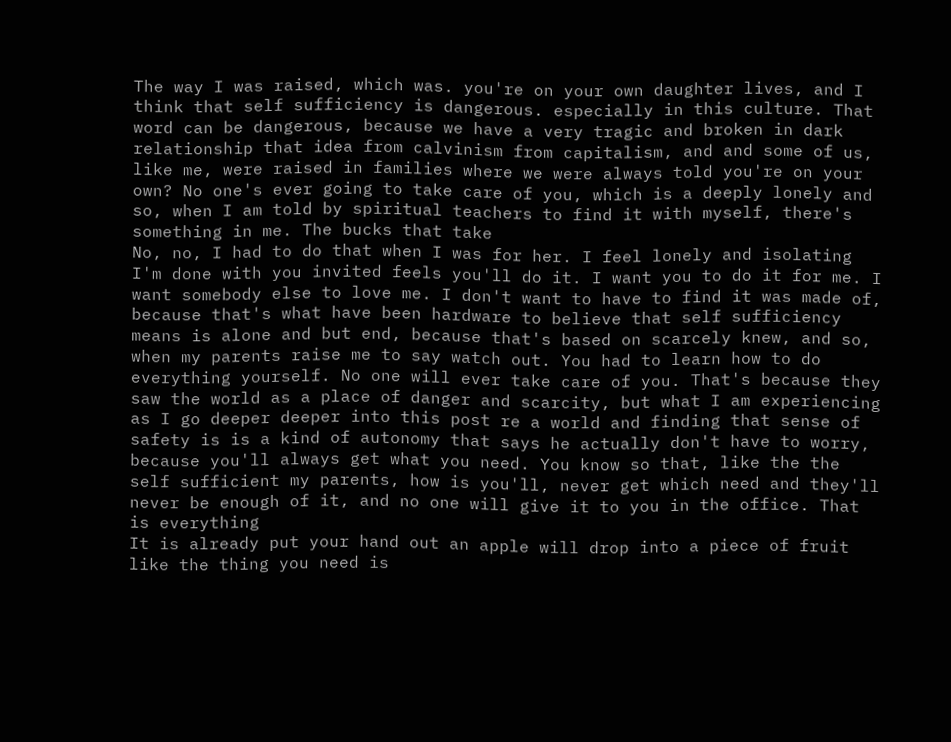The way I was raised, which was. you're on your own daughter lives, and I think that self sufficiency is dangerous. especially in this culture. That word can be dangerous, because we have a very tragic and broken in dark relationship that idea from calvinism from capitalism, and and some of us, like me, were raised in families where we were always told you're on your own? No one's ever going to take care of you, which is a deeply lonely and so, when I am told by spiritual teachers to find it with myself, there's something in me. The bucks that take
No, no, I had to do that when I was for her. I feel lonely and isolating I'm done with you invited feels you'll do it. I want you to do it for me. I want somebody else to love me. I don't want to have to find it was made of, because that's what have been hardware to believe that self sufficiency means is alone and but end, because that's based on scarcely knew, and so, when my parents raise me to say watch out. You had to learn how to do everything yourself. No one will ever take care of you. That's because they saw the world as a place of danger and scarcity, but what I am experiencing as I go deeper deeper into this post re a world and finding that sense of safety is is a kind of autonomy that says he actually don't have to worry, because you'll always get what you need. You know so that, like the the self sufficient my parents, how is you'll, never get which need and they'll never be enough of it, and no one will give it to you in the office. That is everything
It is already put your hand out an apple will drop into a piece of fruit like the thing you need is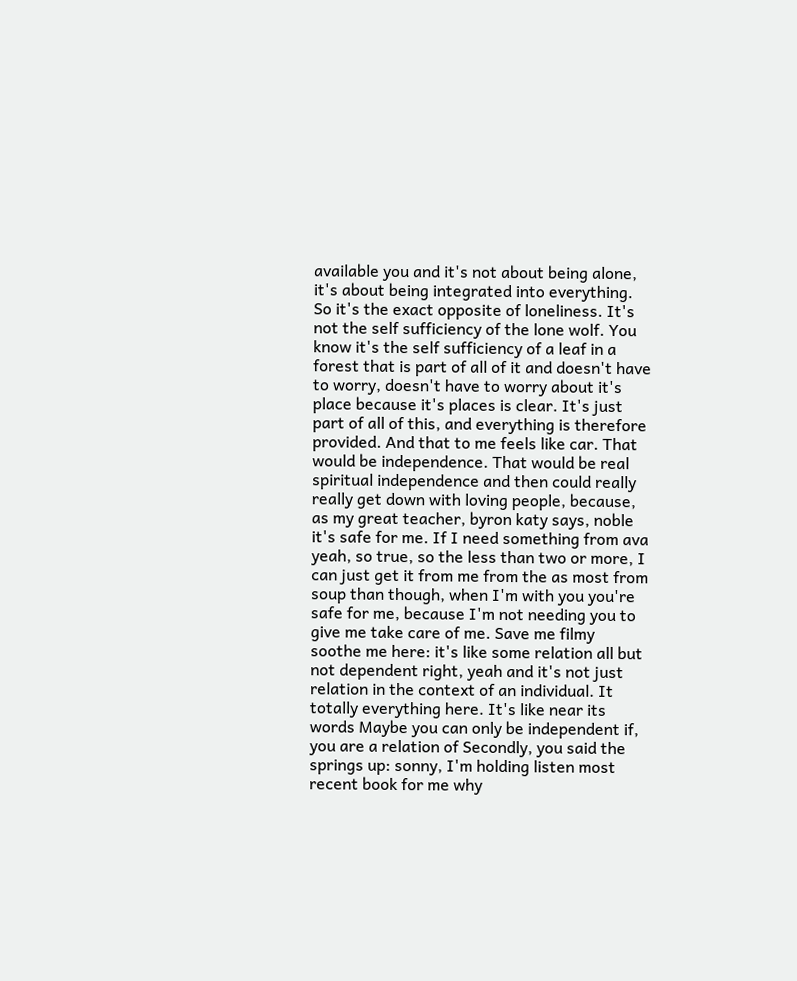available you and it's not about being alone, it's about being integrated into everything. So it's the exact opposite of loneliness. It's not the self sufficiency of the lone wolf. You know it's the self sufficiency of a leaf in a forest that is part of all of it and doesn't have to worry, doesn't have to worry about it's place because it's places is clear. It's just part of all of this, and everything is therefore provided. And that to me feels like car. That would be independence. That would be real spiritual independence and then could really really get down with loving people, because, as my great teacher, byron katy says, noble
it's safe for me. If I need something from ava yeah, so true, so the less than two or more, I can just get it from me from the as most from soup than though, when I'm with you you're safe for me, because I'm not needing you to give me take care of me. Save me filmy soothe me here: it's like some relation all but not dependent right, yeah and it's not just relation in the context of an individual. It totally everything here. It's like near its words Maybe you can only be independent if, you are a relation of Secondly, you said the springs up: sonny, I'm holding listen most recent book for me why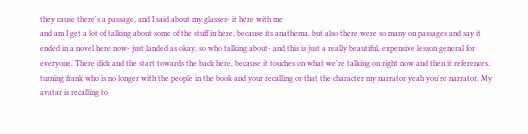they cause there's a passage, and I said about my glasses- it here with me
and am I get a lot of talking about some of the stuff in here, because its anathema, but also there were so many on passages and say it ended in a novel here now- just landed as okay, so who talking about- and this is just a really beautiful, expensive lesson general for everyone. There dick and the start towards the back here, because it touches on what we're talking on right now and then it references. turning frank who is no longer with the people in the book and your recalling or that the character my narrator yeah you're narrator. My avatar is recalling to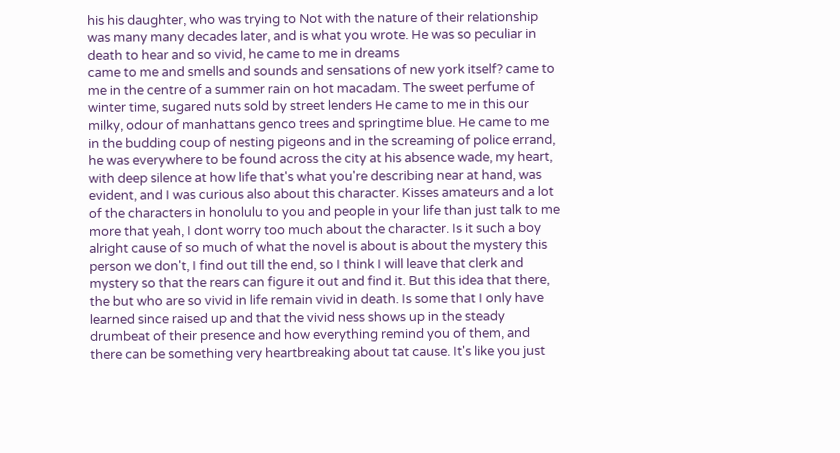his his daughter, who was trying to Not with the nature of their relationship was many many decades later, and is what you wrote. He was so peculiar in death to hear and so vivid, he came to me in dreams
came to me and smells and sounds and sensations of new york itself? came to me in the centre of a summer rain on hot macadam. The sweet perfume of winter time, sugared nuts sold by street lenders He came to me in this our milky, odour of manhattans genco trees and springtime blue. He came to me in the budding coup of nesting pigeons and in the screaming of police errand, he was everywhere to be found across the city at his absence wade, my heart, with deep silence at how life that's what you're describing near at hand, was evident, and I was curious also about this character. Kisses amateurs and a lot of the characters in honolulu to you and people in your life than just talk to me more that yeah, I dont worry too much about the character. Is it such a boy
alright cause of so much of what the novel is about is about the mystery this person we don't, I find out till the end, so I think I will leave that clerk and mystery so that the rears can figure it out and find it. But this idea that there, the but who are so vivid in life remain vivid in death. Is some that I only have learned since raised up and that the vivid ness shows up in the steady drumbeat of their presence and how everything remind you of them, and there can be something very heartbreaking about tat cause. It's like you just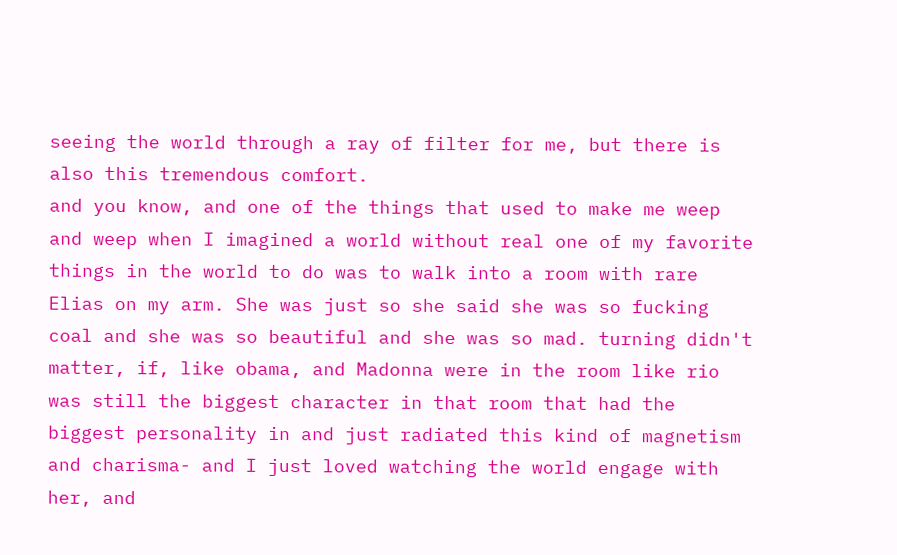seeing the world through a ray of filter for me, but there is also this tremendous comfort.
and you know, and one of the things that used to make me weep and weep when I imagined a world without real one of my favorite things in the world to do was to walk into a room with rare Elias on my arm. She was just so she said she was so fucking coal and she was so beautiful and she was so mad. turning didn't matter, if, like obama, and Madonna were in the room like rio was still the biggest character in that room that had the biggest personality in and just radiated this kind of magnetism and charisma- and I just loved watching the world engage with her, and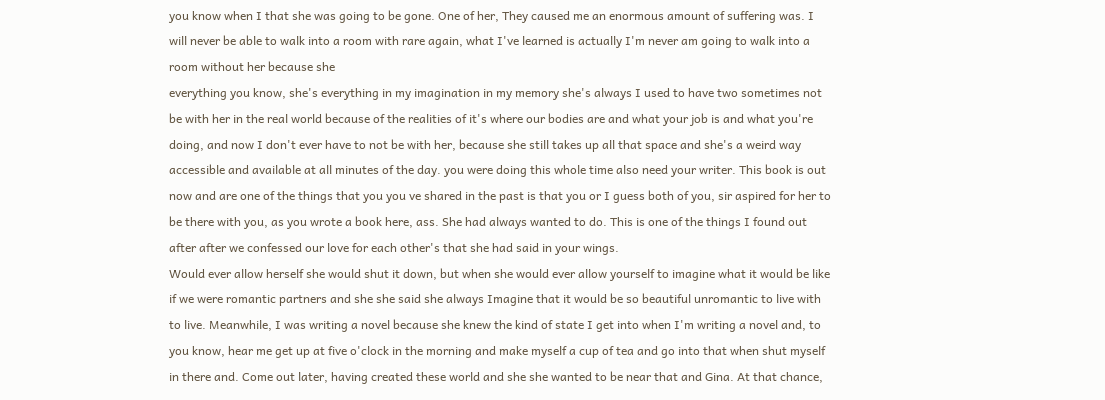you know when I that she was going to be gone. One of her, They caused me an enormous amount of suffering was. I will never be able to walk into a room with rare again, what I've learned is actually I'm never am going to walk into a room without her because she
everything you know, she's everything in my imagination in my memory she's always I used to have two sometimes not be with her in the real world because of the realities of it's where our bodies are and what your job is and what you're doing, and now I don't ever have to not be with her, because she still takes up all that space and she's a weird way accessible and available at all minutes of the day. you were doing this whole time also need your writer. This book is out now and are one of the things that you you ve shared in the past is that you or I guess both of you, sir aspired for her to be there with you, as you wrote a book here, ass. She had always wanted to do. This is one of the things I found out after after we confessed our love for each other's that she had said in your wings.
Would ever allow herself she would shut it down, but when she would ever allow yourself to imagine what it would be like if we were romantic partners and she she said she always Imagine that it would be so beautiful unromantic to live with to live. Meanwhile, I was writing a novel because she knew the kind of state I get into when I'm writing a novel and, to you know, hear me get up at five o'clock in the morning and make myself a cup of tea and go into that when shut myself in there and. Come out later, having created these world and she she wanted to be near that and Gina. At that chance,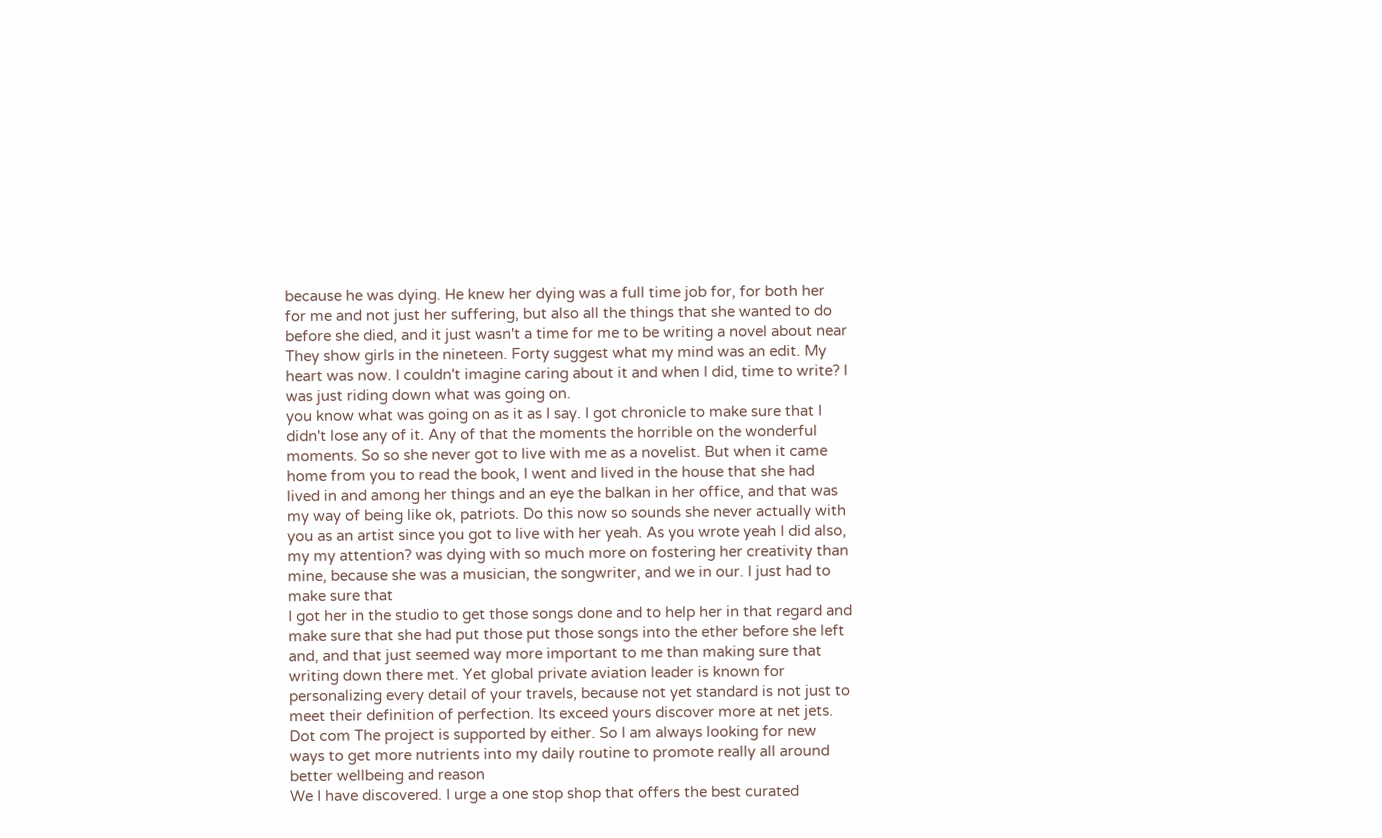because he was dying. He knew her dying was a full time job for, for both her for me and not just her suffering, but also all the things that she wanted to do before she died, and it just wasn't a time for me to be writing a novel about near They show girls in the nineteen. Forty suggest what my mind was an edit. My heart was now. I couldn't imagine caring about it and when I did, time to write? I was just riding down what was going on.
you know what was going on as it as I say. I got chronicle to make sure that I didn't lose any of it. Any of that the moments the horrible on the wonderful moments. So so she never got to live with me as a novelist. But when it came home from you to read the book, I went and lived in the house that she had lived in and among her things and an eye the balkan in her office, and that was my way of being like ok, patriots. Do this now so sounds she never actually with you as an artist since you got to live with her yeah. As you wrote yeah I did also, my my attention? was dying with so much more on fostering her creativity than mine, because she was a musician, the songwriter, and we in our. I just had to make sure that
I got her in the studio to get those songs done and to help her in that regard and make sure that she had put those put those songs into the ether before she left and, and that just seemed way more important to me than making sure that writing down there met. Yet global private aviation leader is known for personalizing every detail of your travels, because not yet standard is not just to meet their definition of perfection. Its exceed yours discover more at net jets. Dot com The project is supported by either. So I am always looking for new ways to get more nutrients into my daily routine to promote really all around better wellbeing and reason
We I have discovered. I urge a one stop shop that offers the best curated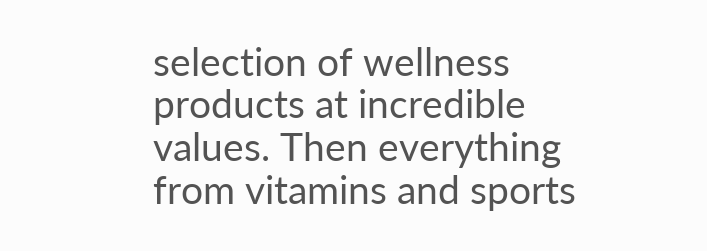selection of wellness products at incredible values. Then everything from vitamins and sports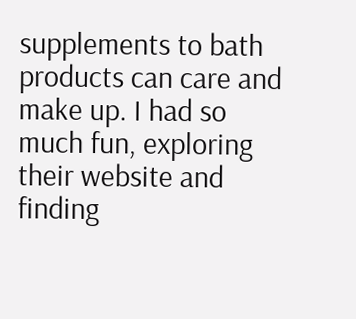supplements to bath products can care and make up. I had so much fun, exploring their website and finding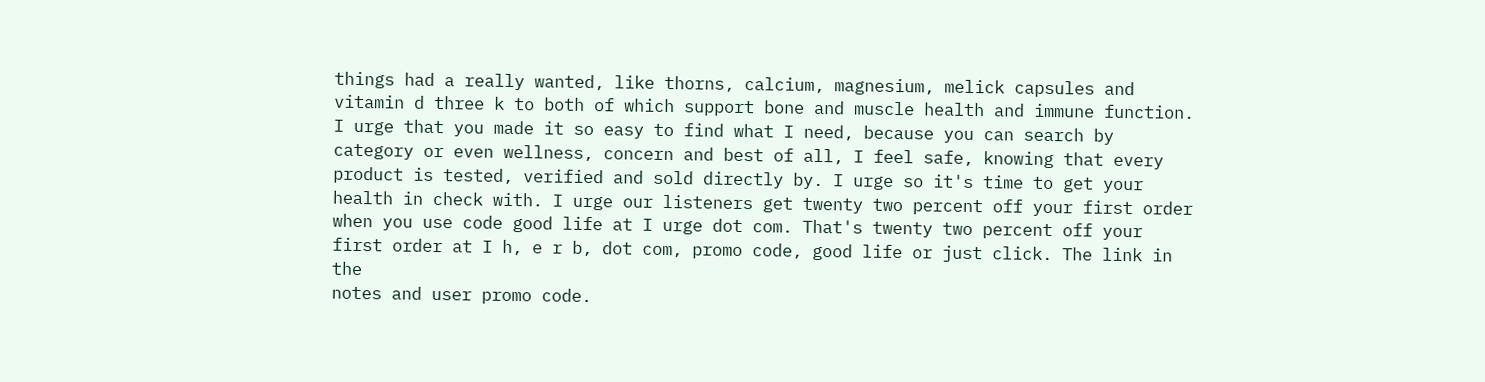things had a really wanted, like thorns, calcium, magnesium, melick capsules and vitamin d three k to both of which support bone and muscle health and immune function. I urge that you made it so easy to find what I need, because you can search by category or even wellness, concern and best of all, I feel safe, knowing that every product is tested, verified and sold directly by. I urge so it's time to get your health in check with. I urge our listeners get twenty two percent off your first order when you use code good life at I urge dot com. That's twenty two percent off your first order at I h, e r b, dot com, promo code, good life or just click. The link in the
notes and user promo code.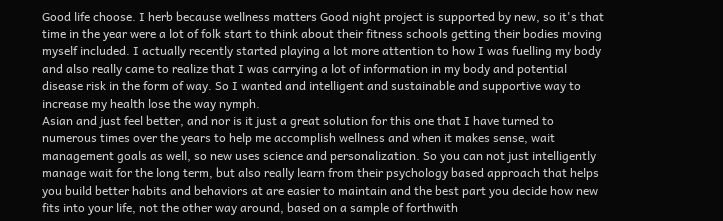Good life choose. I herb because wellness matters Good night project is supported by new, so it's that time in the year were a lot of folk start to think about their fitness schools getting their bodies moving myself included. I actually recently started playing a lot more attention to how I was fuelling my body and also really came to realize that I was carrying a lot of information in my body and potential disease risk in the form of way. So I wanted and intelligent and sustainable and supportive way to increase my health lose the way nymph.
Asian and just feel better, and nor is it just a great solution for this one that I have turned to numerous times over the years to help me accomplish wellness and when it makes sense, wait management goals as well, so new uses science and personalization. So you can not just intelligently manage wait for the long term, but also really learn from their psychology based approach that helps you build better habits and behaviors at are easier to maintain and the best part you decide how new fits into your life, not the other way around, based on a sample of forthwith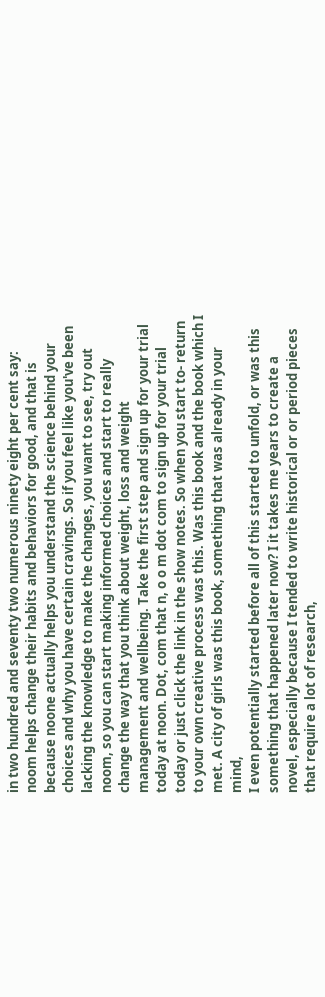in two hundred and seventy two numerous ninety eight per cent say: noom helps change their habits and behaviors for good, and that is because noone actually helps you understand the science behind your choices and why you have certain cravings. So if you feel like you've been lacking the knowledge to make the changes, you want to see, try out noom, so you can start making informed choices and start to really change the way that you think about weight, loss and weight management and wellbeing. Take the first step and sign up for your trial today at noon. Dot, com that n, o o m dot com to sign up for your trial today or just click the link in the show notes. So when you start to- return to your own creative process was this. Was this book and the book which I met. A city of girls was this book, something that was already in your mind,
I even potentially started before all of this started to unfold, or was this something that happened later now? I it takes me years to create a novel, especially because I tended to write historical or or period pieces that require a lot of research,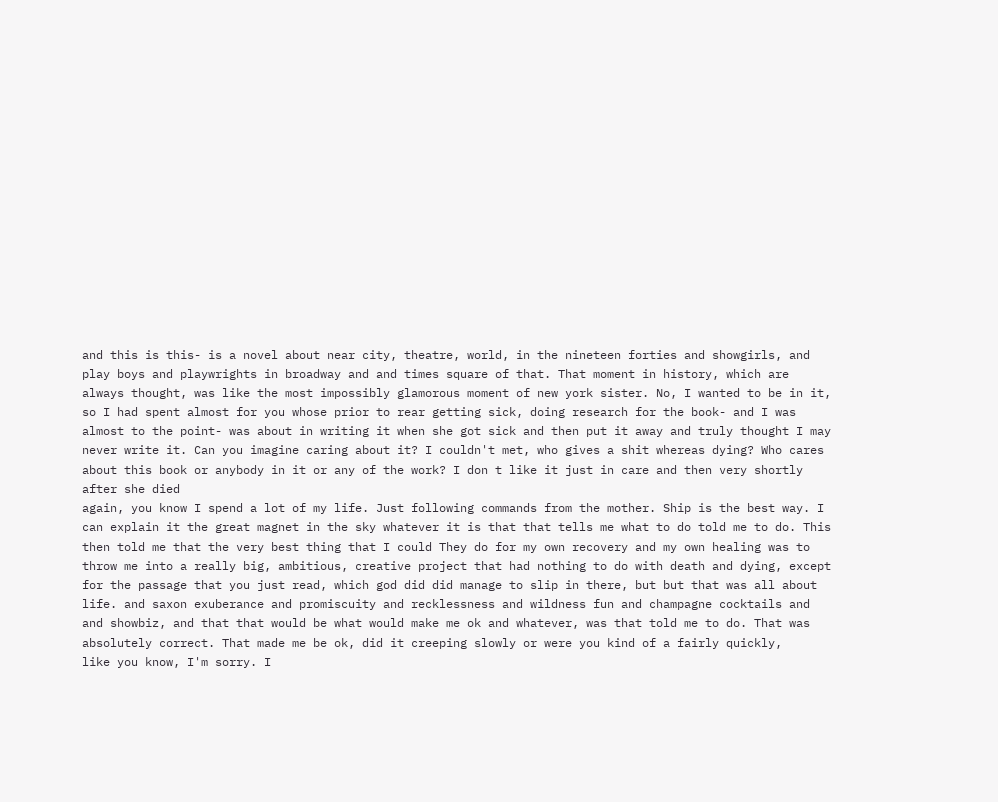and this is this- is a novel about near city, theatre, world, in the nineteen forties and showgirls, and play boys and playwrights in broadway and and times square of that. That moment in history, which are always thought, was like the most impossibly glamorous moment of new york sister. No, I wanted to be in it, so I had spent almost for you whose prior to rear getting sick, doing research for the book- and I was almost to the point- was about in writing it when she got sick and then put it away and truly thought I may never write it. Can you imagine caring about it? I couldn't met, who gives a shit whereas dying? Who cares about this book or anybody in it or any of the work? I don t like it just in care and then very shortly after she died
again, you know I spend a lot of my life. Just following commands from the mother. Ship is the best way. I can explain it the great magnet in the sky whatever it is that that tells me what to do told me to do. This then told me that the very best thing that I could They do for my own recovery and my own healing was to throw me into a really big, ambitious, creative project that had nothing to do with death and dying, except for the passage that you just read, which god did did manage to slip in there, but but that was all about life. and saxon exuberance and promiscuity and recklessness and wildness fun and champagne cocktails and and showbiz, and that that would be what would make me ok and whatever, was that told me to do. That was absolutely correct. That made me be ok, did it creeping slowly or were you kind of a fairly quickly,
like you know, I'm sorry. I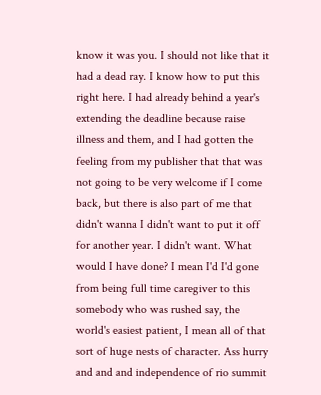know it was you. I should not like that it had a dead ray. I know how to put this right here. I had already behind a year's extending the deadline because raise illness and them, and I had gotten the feeling from my publisher that that was not going to be very welcome if I come back, but there is also part of me that didn't wanna I didn't want to put it off for another year. I didn't want. What would I have done? I mean I'd I'd gone from being full time caregiver to this somebody who was rushed say, the world's easiest patient, I mean all of that sort of huge nests of character. Ass hurry and and and independence of rio summit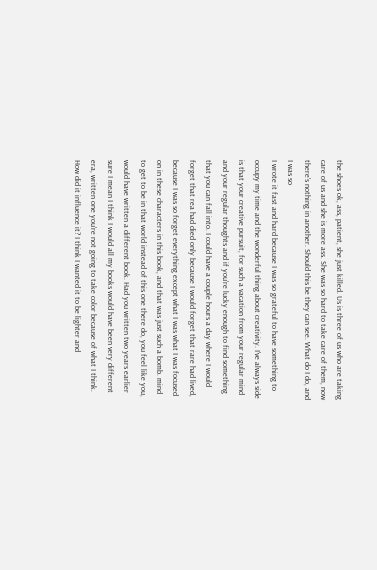the shoes ok, ass, patient, she just killed. Us is three of us who are taking care of us and she is more ass. She was so hard to take care of them, now there's nothing in another. Should this be they can see. What do I do, and I was so
I wrote it fast and hard because I was so grateful to have something to occupy my time and the wonderful thing about creativity. I've always side is that your creative pursuit, for such a vacation from your regular mind and your regular thoughts and if you're lucky enough to find something that you can fall into. I could have a couple hours a day where I would forget that rea had died only because I would forget that rare had lived, because I was so forget everything except what I was what I was focused on in these characters in this book, and that was just such a bomb. mind to get to be in that world instead of this one there do, you feel like you, would have written a different book. Had you written two years earlier sure I mean I think I would all my books would have been very different era, written one you're not going to take color because of what I think. How did it influence it? I think I wanted it to be lighter and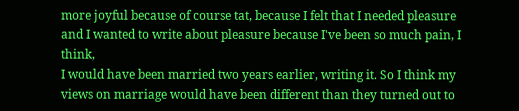more joyful because of course tat, because I felt that I needed pleasure and I wanted to write about pleasure because I've been so much pain, I think,
I would have been married two years earlier, writing it. So I think my views on marriage would have been different than they turned out to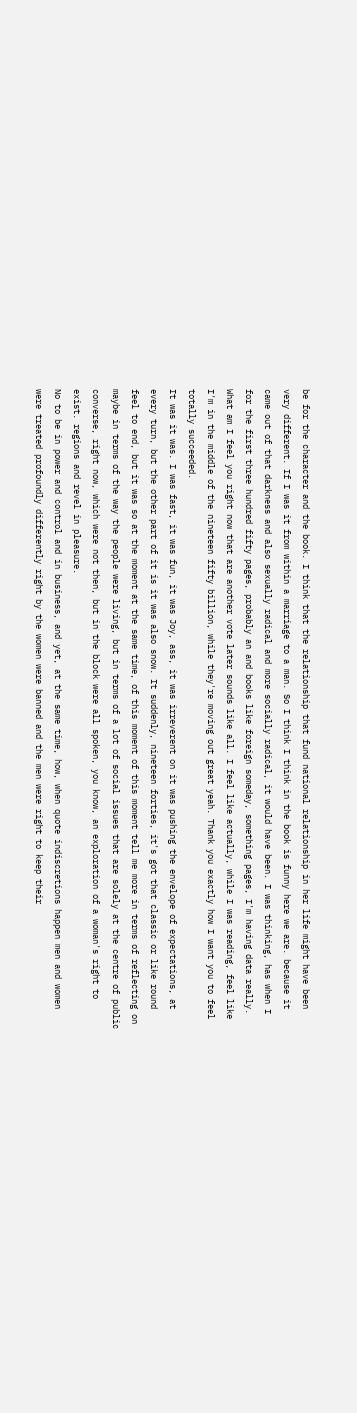be for the character and the book. I think that the relationship that fund national relationship in her life might have been very different. If I was it from within a marriage to a man. So I think I think in the book is funny here we are. because it came out of that darkness and also sexually radical and more socially radical, it would have been. I was thinking, has when I for the first three hundred fifty pages, probably an and books like foreign someday, something pages, I'm having data really. What am I feel you right now that are another vote later sounds like all. I feel like actually, while I was reading, feel like I'm in the middle of the nineteen fifty billion, while they're moving out great yeah. Thank you exactly how I want you to feel totally succeeded.
It was it was. I was fast, it was fun, it was Joy, ass, it was irreverent on it was pushing the envelope of expectations, at every turn, but the other part of it is it was also snow. It suddenly, nineteen forties, it's got that classic or like round feel to end, but it was so at the moment at the same time, of this moment of this moment tell me more in terms of reflecting on maybe in terms of the way the people were living, but in terms of a lot of social issues that are solely at the centre of public converse, right now, which were not then, but in the block were all spoken, you know, an exploration of a woman's right to exist. regions and revel in pleasure.
No to be in power and control and in business, and yet, at the same time, how, when quote indiscretions happen men and women were treated profoundly differently right by the women were banned and the men were right to keep their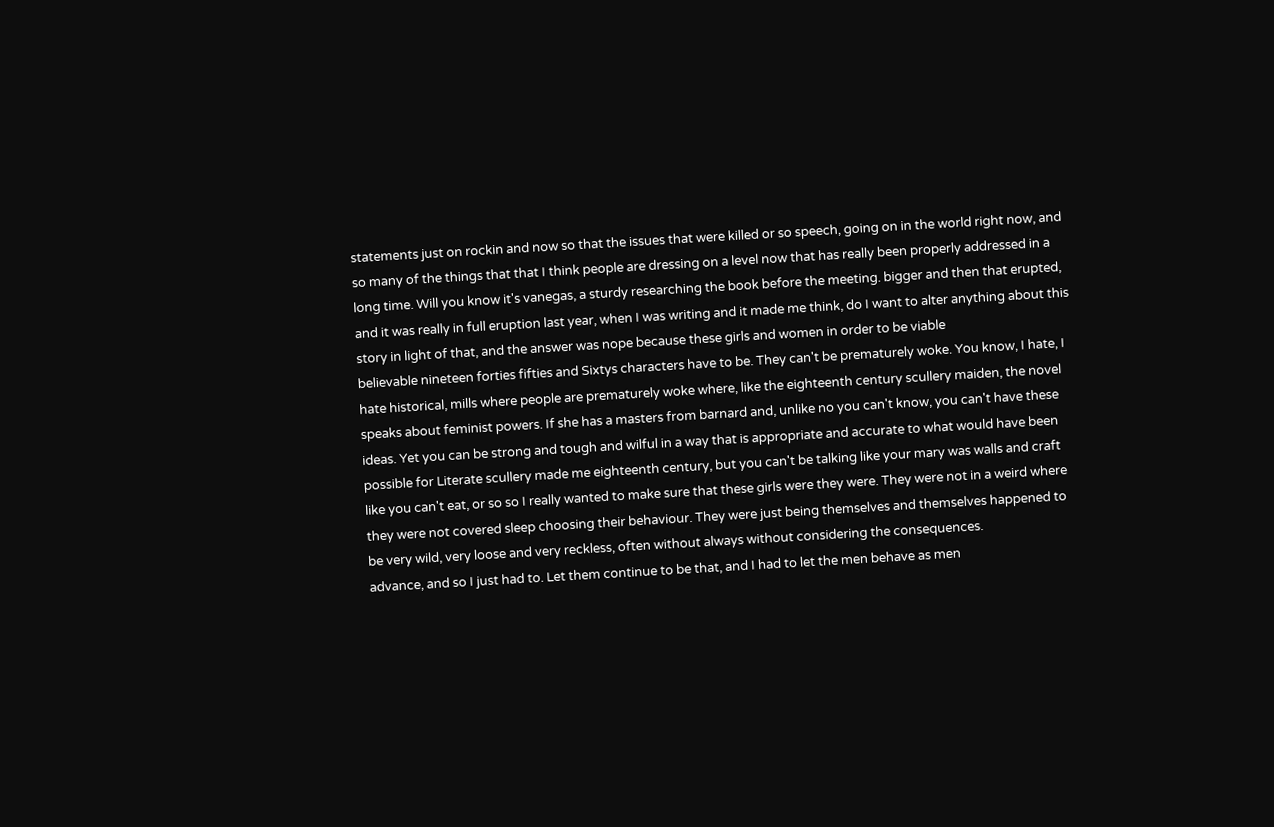statements just on rockin and now so that the issues that were killed or so speech, going on in the world right now, and so many of the things that that I think people are dressing on a level now that has really been properly addressed in a long time. Will you know it's vanegas, a sturdy researching the book before the meeting. bigger and then that erupted, and it was really in full eruption last year, when I was writing and it made me think, do I want to alter anything about this story in light of that, and the answer was nope because these girls and women in order to be viable
believable nineteen forties fifties and Sixtys characters have to be. They can't be prematurely woke. You know, I hate, I hate historical, mills where people are prematurely woke where, like the eighteenth century scullery maiden, the novel speaks about feminist powers. If she has a masters from barnard and, unlike no you can't know, you can't have these ideas. Yet you can be strong and tough and wilful in a way that is appropriate and accurate to what would have been possible for Literate scullery made me eighteenth century, but you can't be talking like your mary was walls and craft like you can't eat, or so so I really wanted to make sure that these girls were they were. They were not in a weird where they were not covered sleep choosing their behaviour. They were just being themselves and themselves happened to be very wild, very loose and very reckless, often without always without considering the consequences.
advance, and so I just had to. Let them continue to be that, and I had to let the men behave as men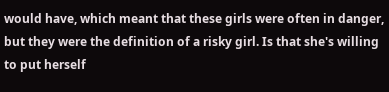would have, which meant that these girls were often in danger, but they were the definition of a risky girl. Is that she's willing to put herself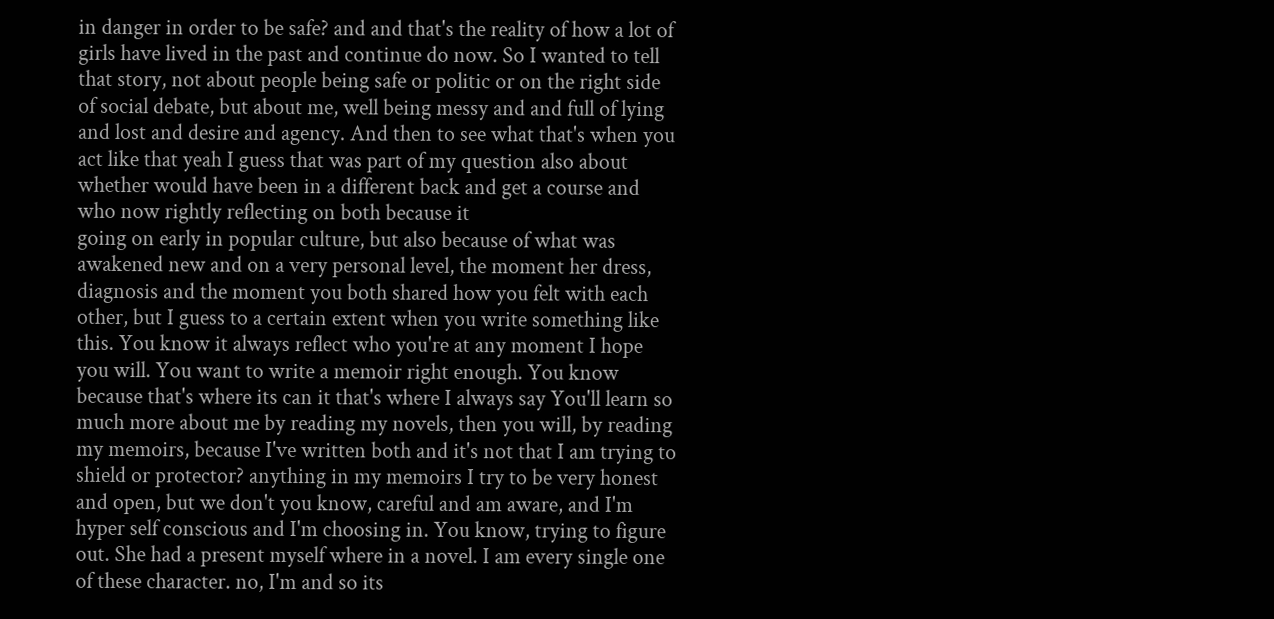in danger in order to be safe? and and that's the reality of how a lot of girls have lived in the past and continue do now. So I wanted to tell that story, not about people being safe or politic or on the right side of social debate, but about me, well being messy and and full of lying and lost and desire and agency. And then to see what that's when you act like that yeah I guess that was part of my question also about whether would have been in a different back and get a course and who now rightly reflecting on both because it
going on early in popular culture, but also because of what was awakened new and on a very personal level, the moment her dress, diagnosis and the moment you both shared how you felt with each other, but I guess to a certain extent when you write something like this. You know it always reflect who you're at any moment I hope you will. You want to write a memoir right enough. You know because that's where its can it that's where I always say You'll learn so much more about me by reading my novels, then you will, by reading my memoirs, because I've written both and it's not that I am trying to shield or protector? anything in my memoirs I try to be very honest and open, but we don't you know, careful and am aware, and I'm hyper self conscious and I'm choosing in. You know, trying to figure out. She had a present myself where in a novel. I am every single one of these character. no, I'm and so its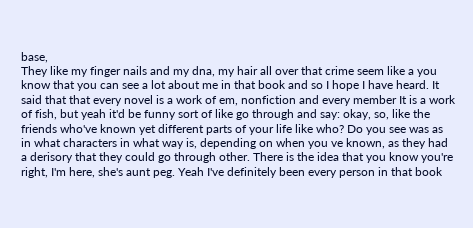base,
They like my finger nails and my dna, my hair all over that crime seem like a you know that you can see a lot about me in that book and so I hope I have heard. It said that that every novel is a work of em, nonfiction and every member It is a work of fish, but yeah it'd be funny sort of like go through and say: okay, so, like the friends who've known yet different parts of your life like who? Do you see was as in what characters in what way is, depending on when you ve known, as they had a derisory that they could go through other. There is the idea that you know you're right, I'm here, she's aunt peg. Yeah I've definitely been every person in that book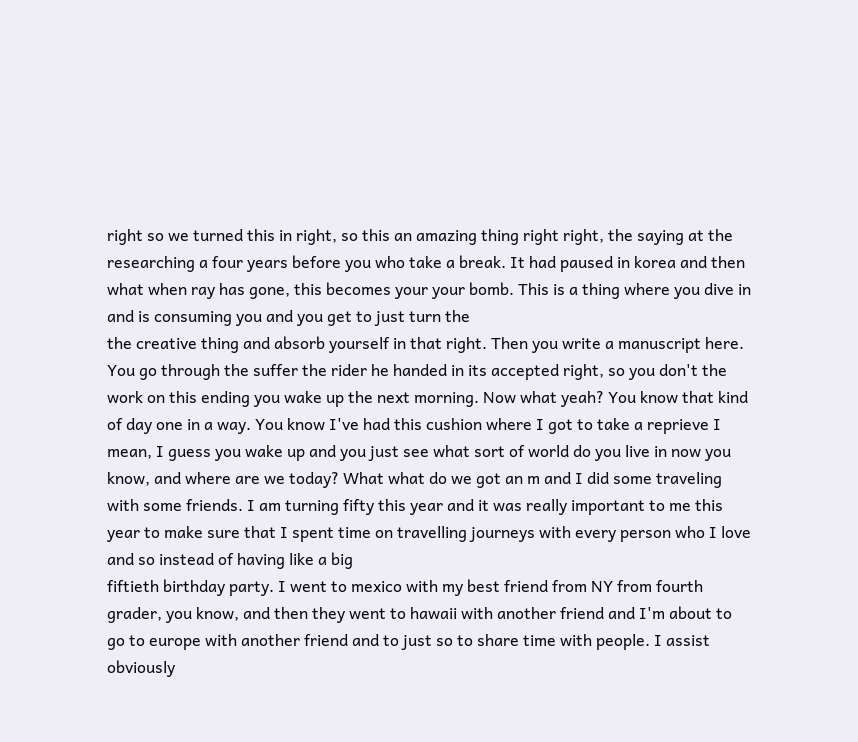right so we turned this in right, so this an amazing thing right right, the saying at the researching a four years before you who take a break. It had paused in korea and then what when ray has gone, this becomes your your bomb. This is a thing where you dive in and is consuming you and you get to just turn the
the creative thing and absorb yourself in that right. Then you write a manuscript here. You go through the suffer the rider he handed in its accepted right, so you don't the work on this ending you wake up the next morning. Now what yeah? You know that kind of day one in a way. You know I've had this cushion where I got to take a reprieve I mean, I guess you wake up and you just see what sort of world do you live in now you know, and where are we today? What what do we got an m and I did some traveling with some friends. I am turning fifty this year and it was really important to me this year to make sure that I spent time on travelling journeys with every person who I love and so instead of having like a big
fiftieth birthday party. I went to mexico with my best friend from NY from fourth grader, you know, and then they went to hawaii with another friend and I'm about to go to europe with another friend and to just so to share time with people. I assist obviously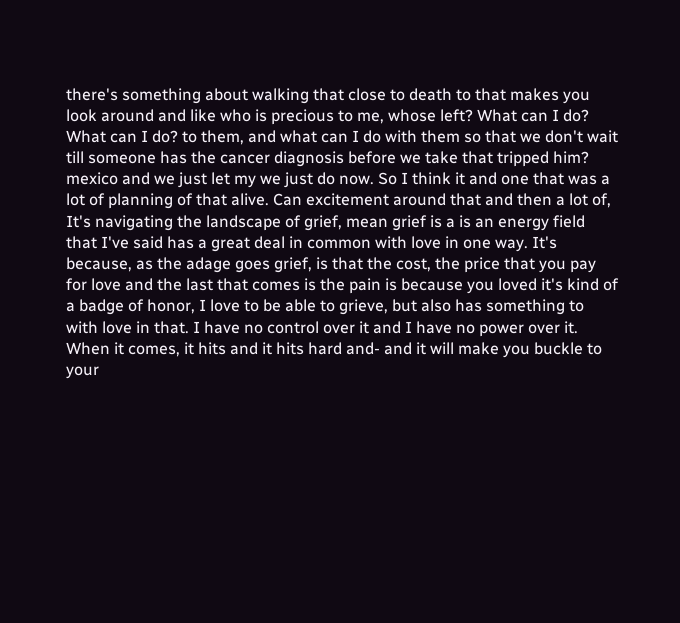there's something about walking that close to death to that makes you look around and like who is precious to me, whose left? What can I do? What can I do? to them, and what can I do with them so that we don't wait till someone has the cancer diagnosis before we take that tripped him? mexico and we just let my we just do now. So I think it and one that was a lot of planning of that alive. Can excitement around that and then a lot of,
It's navigating the landscape of grief, mean grief is a is an energy field that I've said has a great deal in common with love in one way. It's because, as the adage goes grief, is that the cost, the price that you pay for love and the last that comes is the pain is because you loved it's kind of a badge of honor, I love to be able to grieve, but also has something to with love in that. I have no control over it and I have no power over it. When it comes, it hits and it hits hard and- and it will make you buckle to your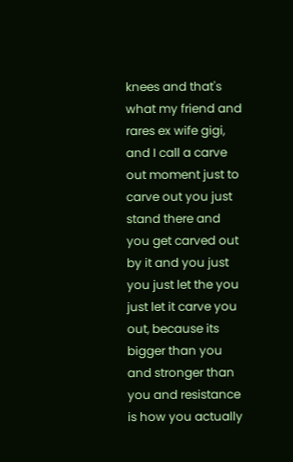knees and that's what my friend and rares ex wife gigi, and I call a carve out moment just to carve out you just stand there and you get carved out by it and you just you just let the you just let it carve you out, because its bigger than you and stronger than you and resistance is how you actually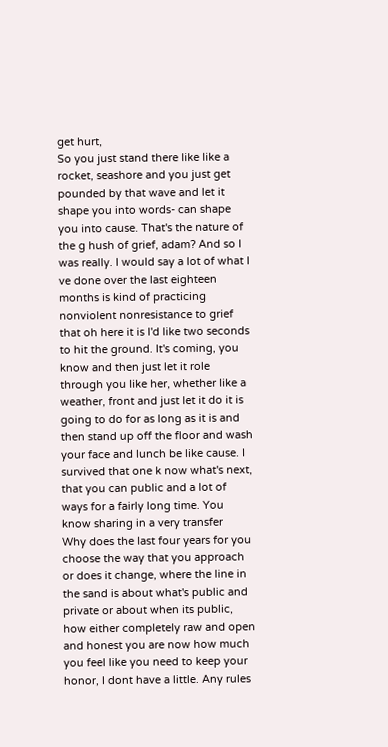get hurt,
So you just stand there like like a rocket, seashore and you just get pounded by that wave and let it shape you into words- can shape you into cause. That's the nature of the g hush of grief, adam? And so I was really. I would say a lot of what I ve done over the last eighteen months is kind of practicing nonviolent nonresistance to grief that oh here it is I'd like two seconds to hit the ground. It's coming, you know and then just let it role through you like her, whether like a weather, front and just let it do it is going to do for as long as it is and then stand up off the floor and wash your face and lunch be like cause. I survived that one k now what's next, that you can public and a lot of ways for a fairly long time. You know sharing in a very transfer
Why does the last four years for you choose the way that you approach or does it change, where the line in the sand is about what's public and private or about when its public, how either completely raw and open and honest you are now how much you feel like you need to keep your honor, I dont have a little. Any rules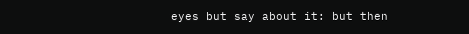eyes but say about it: but then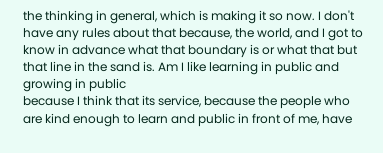the thinking in general, which is making it so now. I don't have any rules about that because, the world, and I got to know in advance what that boundary is or what that but that line in the sand is. Am I like learning in public and growing in public
because I think that its service, because the people who are kind enough to learn and public in front of me, have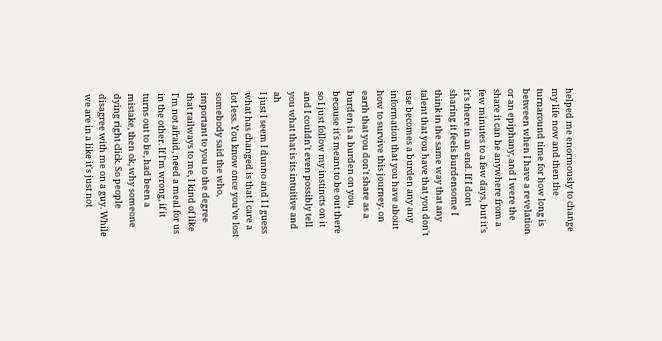helped me enormously to change my life now and then the turnaround time for how long is between when I have a revelation or an epiphany, and I were the share it can be anywhere from a few minutes to a few days, but it's it's there in an end. If I dont sharing it feels burdensome I think in the same way that any talent that you have that you don't use becomes a burden any any information that you have about how to survive this journey. on earth that you don't share as a burden is a burden on you, because it's meant to be out there so I just follow my instincts on it and I couldn't even possibly tell you what that is its intuitive and ah
I just I seem I dunno and I I guess what has changed is that I care a lot less. You know once you've lost somebody said the who, important to you to the degree that railways to me, I kind of like I'm not afraid, need a meal for us in the other. If I'm wrong, if it turns out to be, had been a mistake, then ok, why someone dying right click. So people disagree with me on a guy. While we are in a like it's just not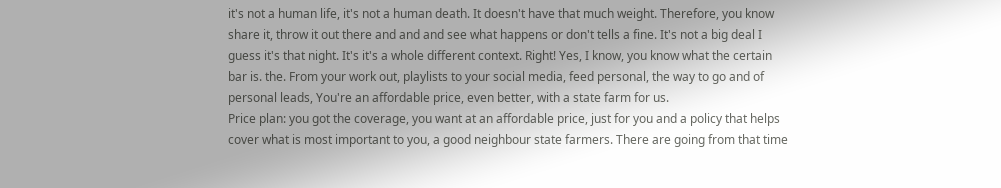it's not a human life, it's not a human death. It doesn't have that much weight. Therefore, you know share it, throw it out there and and and see what happens or don't tells a fine. It's not a big deal I guess it's that night. It's it's a whole different context. Right! Yes, I know, you know what the certain bar is. the. From your work out, playlists to your social media, feed personal, the way to go and of personal leads, You're an affordable price, even better, with a state farm for us.
Price plan: you got the coverage, you want at an affordable price, just for you and a policy that helps cover what is most important to you, a good neighbour state farmers. There are going from that time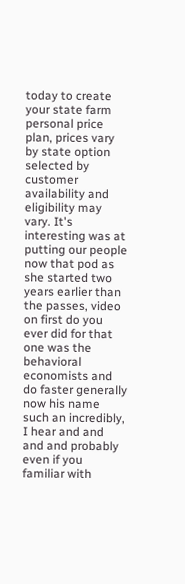today to create your state farm personal price plan, prices vary by state option selected by customer availability and eligibility may vary. It's interesting was at putting our people now that pod as she started two years earlier than the passes, video on first do you ever did for that one was the behavioral economists and do faster generally now his name such an incredibly, I hear and and and and probably even if you familiar with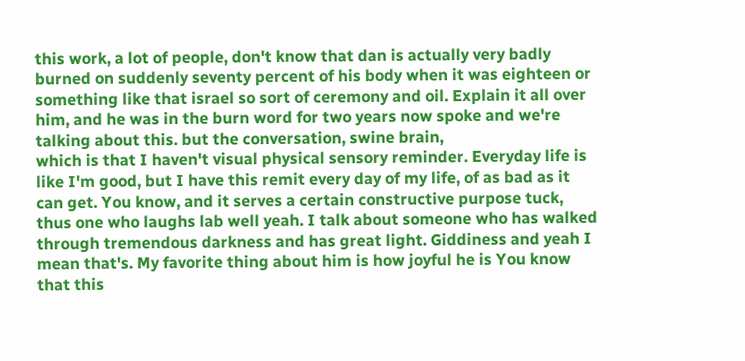this work, a lot of people, don't know that dan is actually very badly burned on suddenly seventy percent of his body when it was eighteen or something like that israel so sort of ceremony and oil. Explain it all over him, and he was in the burn word for two years now spoke and we're talking about this. but the conversation, swine brain,
which is that I haven't visual physical sensory reminder. Everyday life is like I'm good, but I have this remit every day of my life, of as bad as it can get. You know, and it serves a certain constructive purpose tuck, thus one who laughs lab well yeah. I talk about someone who has walked through tremendous darkness and has great light. Giddiness and yeah I mean that's. My favorite thing about him is how joyful he is You know that this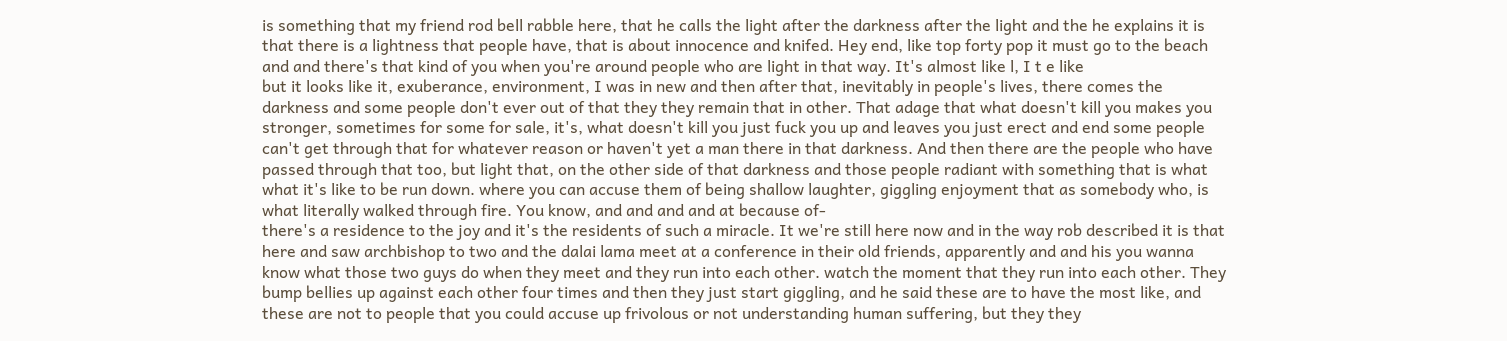is something that my friend rod bell rabble here, that he calls the light after the darkness after the light and the he explains it is that there is a lightness that people have, that is about innocence and knifed. Hey end, like top forty pop it must go to the beach and and there's that kind of you when you're around people who are light in that way. It's almost like l, I t e like
but it looks like it, exuberance, environment, I was in new and then after that, inevitably in people's lives, there comes the darkness and some people don't ever out of that they they remain that in other. That adage that what doesn't kill you makes you stronger, sometimes for some for sale, it's, what doesn't kill you just fuck you up and leaves you just erect and end some people can't get through that for whatever reason or haven't yet a man there in that darkness. And then there are the people who have passed through that too, but light that, on the other side of that darkness and those people radiant with something that is what what it's like to be run down. where you can accuse them of being shallow laughter, giggling enjoyment that as somebody who, is what literally walked through fire. You know, and and and and at because of-
there's a residence to the joy and it's the residents of such a miracle. It we're still here now and in the way rob described it is that here and saw archbishop to two and the dalai lama meet at a conference in their old friends, apparently and and his you wanna know what those two guys do when they meet and they run into each other. watch the moment that they run into each other. They bump bellies up against each other four times and then they just start giggling, and he said these are to have the most like, and these are not to people that you could accuse up frivolous or not understanding human suffering, but they they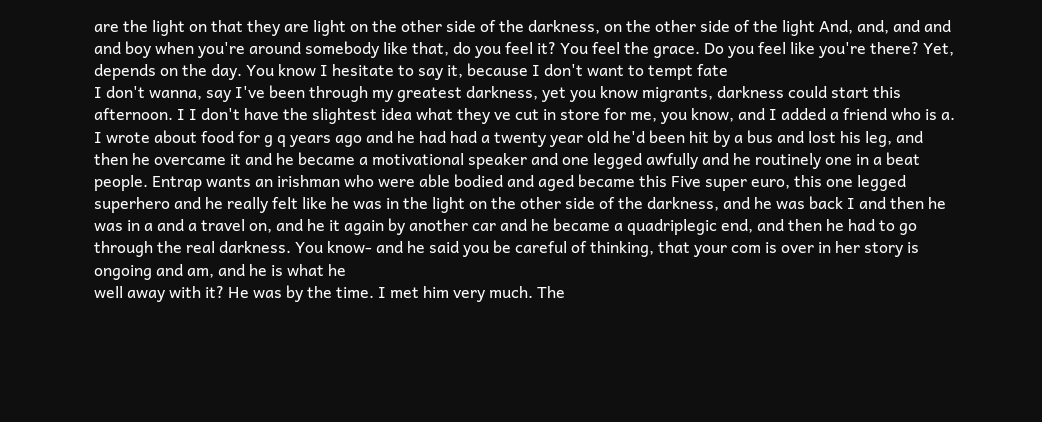are the light on that they are light on the other side of the darkness, on the other side of the light And, and, and and and boy when you're around somebody like that, do you feel it? You feel the grace. Do you feel like you're there? Yet, depends on the day. You know I hesitate to say it, because I don't want to tempt fate
I don't wanna, say I've been through my greatest darkness, yet you know migrants, darkness could start this afternoon. I I don't have the slightest idea what they ve cut in store for me, you know, and I added a friend who is a. I wrote about food for g q years ago and he had had a twenty year old he'd been hit by a bus and lost his leg, and then he overcame it and he became a motivational speaker and one legged awfully and he routinely one in a beat people. Entrap wants an irishman who were able bodied and aged became this Five super euro, this one legged superhero and he really felt like he was in the light on the other side of the darkness, and he was back I and then he was in a and a travel on, and he it again by another car and he became a quadriplegic end, and then he had to go through the real darkness. You know- and he said you be careful of thinking, that your com is over in her story is ongoing and am, and he is what he
well away with it? He was by the time. I met him very much. The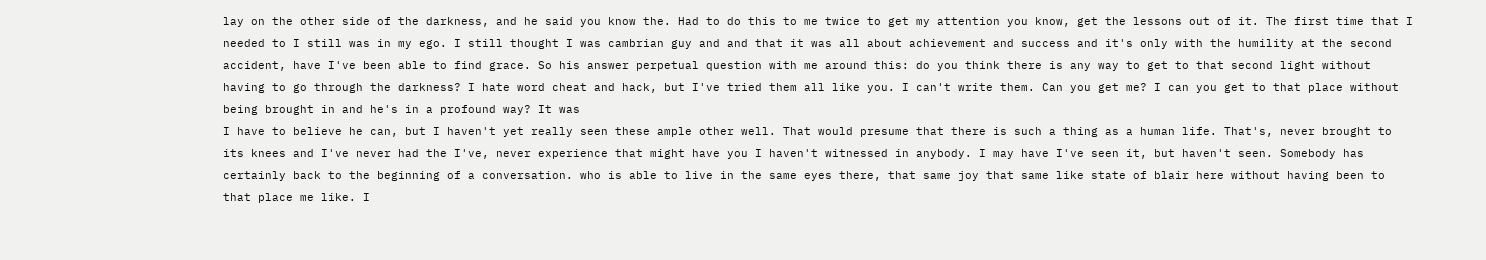lay on the other side of the darkness, and he said you know the. Had to do this to me twice to get my attention you know, get the lessons out of it. The first time that I needed to I still was in my ego. I still thought I was cambrian guy and and that it was all about achievement and success and it's only with the humility at the second accident, have I've been able to find grace. So his answer perpetual question with me around this: do you think there is any way to get to that second light without having to go through the darkness? I hate word cheat and hack, but I've tried them all like you. I can't write them. Can you get me? I can you get to that place without being brought in and he's in a profound way? It was
I have to believe he can, but I haven't yet really seen these ample other well. That would presume that there is such a thing as a human life. That's, never brought to its knees and I've never had the I've, never experience that might have you I haven't witnessed in anybody. I may have I've seen it, but haven't seen. Somebody has certainly back to the beginning of a conversation. who is able to live in the same eyes there, that same joy that same like state of blair here without having been to that place me like. I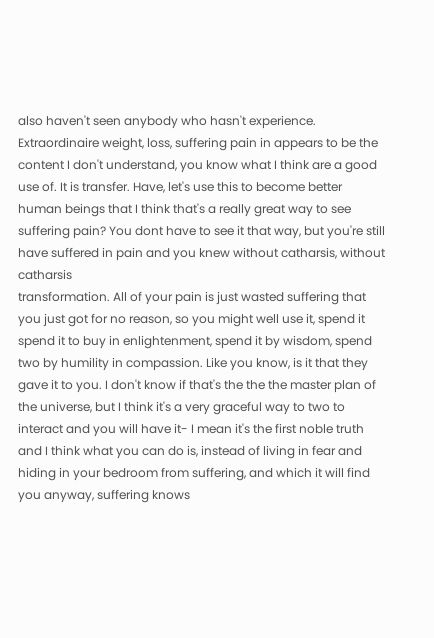also haven't seen anybody who hasn't experience. Extraordinaire weight, loss, suffering pain in appears to be the content I don't understand, you know what I think are a good use of. It is transfer. Have, let's use this to become better human beings that I think that's a really great way to see suffering pain? You dont have to see it that way, but you're still have suffered in pain and you knew without catharsis, without catharsis
transformation. All of your pain is just wasted suffering that you just got for no reason, so you might well use it, spend it spend it to buy in enlightenment, spend it by wisdom, spend two by humility in compassion. Like you know, is it that they gave it to you. I don't know if that's the the the master plan of the universe, but I think it's a very graceful way to two to interact and you will have it- I mean it's the first noble truth and I think what you can do is, instead of living in fear and hiding in your bedroom from suffering, and which it will find you anyway, suffering knows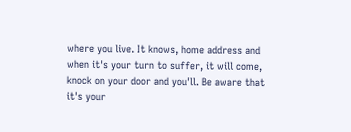where you live. It knows, home address and when it's your turn to suffer, it will come, knock on your door and you'll. Be aware that it's your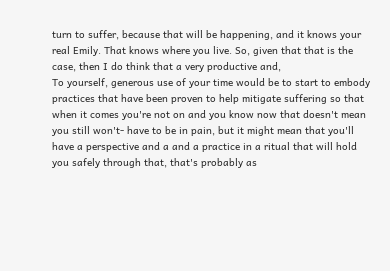turn to suffer, because that will be happening, and it knows your real Emily. That knows where you live. So, given that that is the case, then I do think that a very productive and,
To yourself, generous use of your time would be to start to embody practices that have been proven to help mitigate suffering so that when it comes you're not on and you know now that doesn't mean you still won't- have to be in pain, but it might mean that you'll have a perspective and a and a practice in a ritual that will hold you safely through that, that's probably as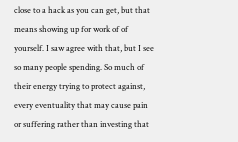close to a hack as you can get, but that means showing up for work of of yourself. I saw agree with that, but I see so many people spending. So much of their energy trying to protect against, every eventuality that may cause pain or suffering rather than investing that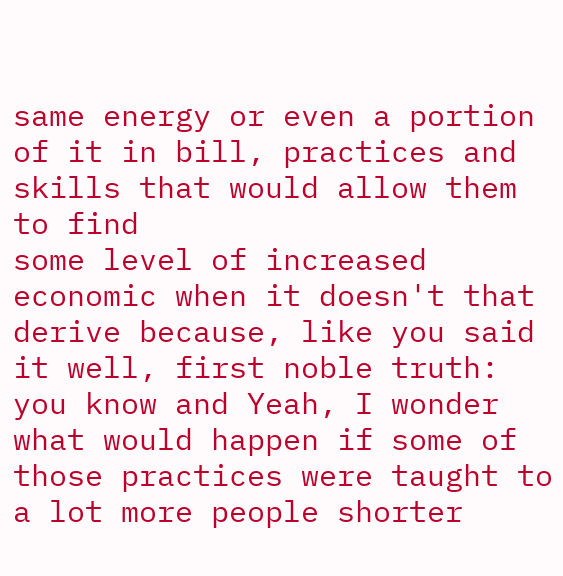same energy or even a portion of it in bill, practices and skills that would allow them to find
some level of increased economic when it doesn't that derive because, like you said it well, first noble truth: you know and Yeah, I wonder what would happen if some of those practices were taught to a lot more people shorter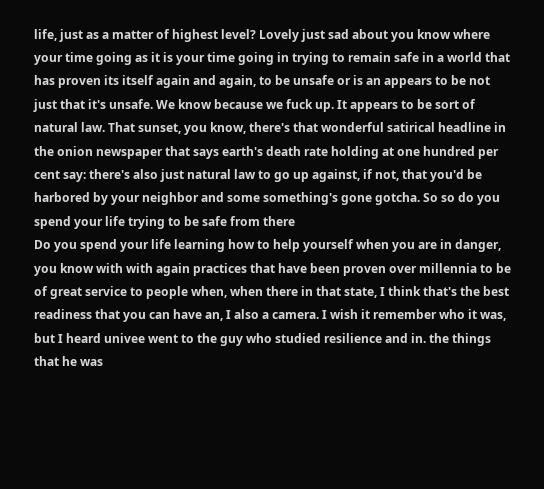life, just as a matter of highest level? Lovely just sad about you know where your time going as it is your time going in trying to remain safe in a world that has proven its itself again and again, to be unsafe or is an appears to be not just that it's unsafe. We know because we fuck up. It appears to be sort of natural law. That sunset, you know, there's that wonderful satirical headline in the onion newspaper that says earth's death rate holding at one hundred per cent say: there's also just natural law to go up against, if not, that you'd be harbored by your neighbor and some something's gone gotcha. So so do you spend your life trying to be safe from there
Do you spend your life learning how to help yourself when you are in danger, you know with with again practices that have been proven over millennia to be of great service to people when, when there in that state, I think that's the best readiness that you can have an, I also a camera. I wish it remember who it was, but I heard univee went to the guy who studied resilience and in. the things that he was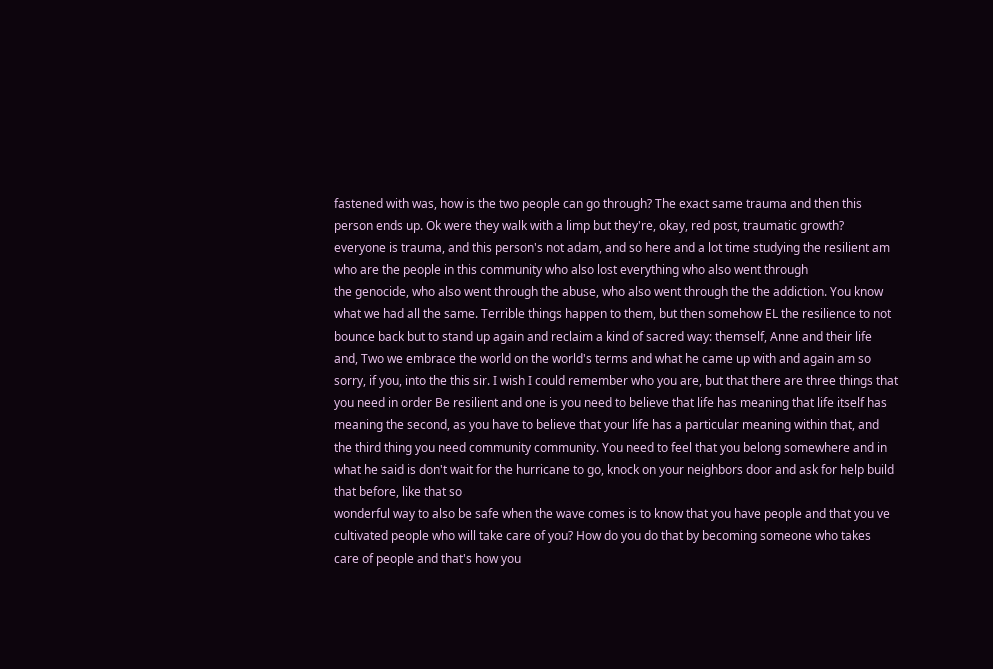fastened with was, how is the two people can go through? The exact same trauma and then this person ends up. Ok were they walk with a limp but they're, okay, red post, traumatic growth? everyone is trauma, and this person's not adam, and so here and a lot time studying the resilient am who are the people in this community who also lost everything who also went through
the genocide, who also went through the abuse, who also went through the the addiction. You know what we had all the same. Terrible things happen to them, but then somehow EL the resilience to not bounce back but to stand up again and reclaim a kind of sacred way: themself, Anne and their life and, Two we embrace the world on the world's terms and what he came up with and again am so sorry, if you, into the this sir. I wish I could remember who you are, but that there are three things that you need in order Be resilient and one is you need to believe that life has meaning that life itself has meaning the second, as you have to believe that your life has a particular meaning within that, and the third thing you need community community. You need to feel that you belong somewhere and in what he said is don't wait for the hurricane to go, knock on your neighbors door and ask for help build that before, like that so
wonderful way to also be safe when the wave comes is to know that you have people and that you ve cultivated people who will take care of you? How do you do that by becoming someone who takes care of people and that's how you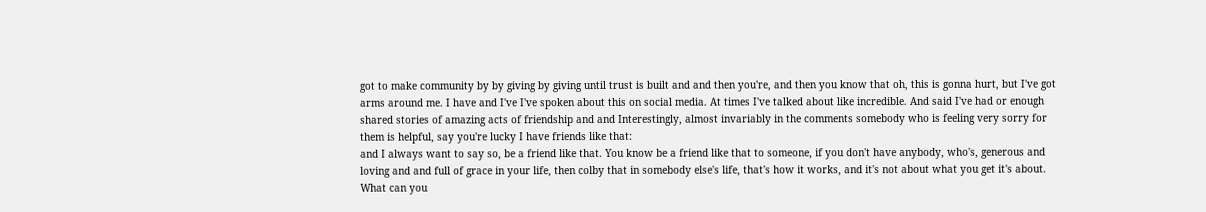got to make community by by giving by giving until trust is built and and then you're, and then you know that oh, this is gonna hurt, but I've got arms around me. I have and I've I've spoken about this on social media. At times I've talked about like incredible. And said I've had or enough shared stories of amazing acts of friendship and and Interestingly, almost invariably in the comments somebody who is feeling very sorry for them is helpful, say you're lucky I have friends like that:
and I always want to say so, be a friend like that. You know be a friend like that to someone, if you don't have anybody, who's, generous and loving and and full of grace in your life, then colby that in somebody else's life, that's how it works, and it's not about what you get it's about. What can you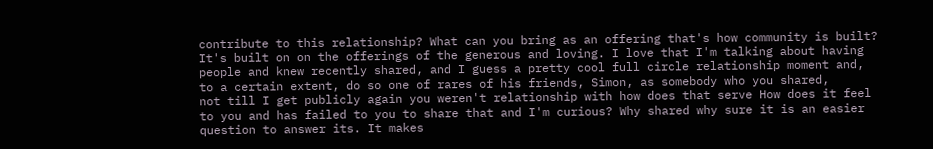contribute to this relationship? What can you bring as an offering that's how community is built? It's built on on the offerings of the generous and loving. I love that I'm talking about having people and knew recently shared, and I guess a pretty cool full circle relationship moment and, to a certain extent, do so one of rares of his friends, Simon, as somebody who you shared,
not till I get publicly again you weren't relationship with how does that serve How does it feel to you and has failed to you to share that and I'm curious? Why shared why sure it is an easier question to answer its. It makes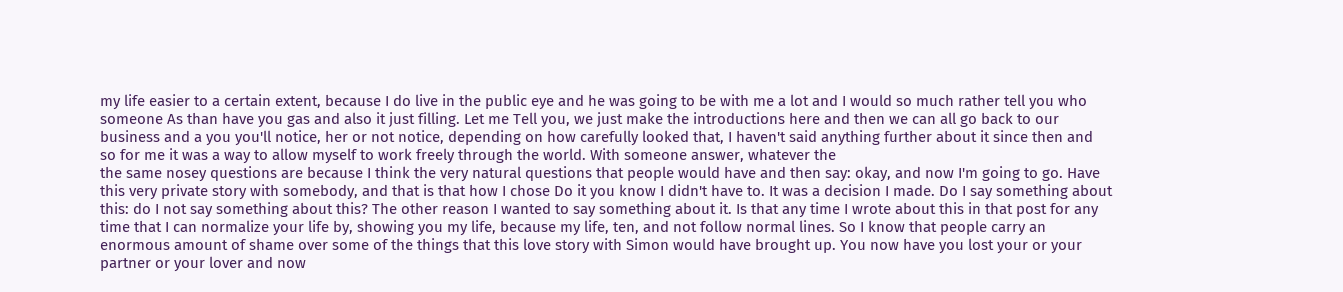my life easier to a certain extent, because I do live in the public eye and he was going to be with me a lot and I would so much rather tell you who someone As than have you gas and also it just filling. Let me Tell you, we just make the introductions here and then we can all go back to our business and a you you'll notice, her or not notice, depending on how carefully looked that, I haven't said anything further about it since then and so for me it was a way to allow myself to work freely through the world. With someone answer, whatever the
the same nosey questions are because I think the very natural questions that people would have and then say: okay, and now I'm going to go. Have this very private story with somebody, and that is that how I chose Do it you know I didn't have to. It was a decision I made. Do I say something about this: do I not say something about this? The other reason I wanted to say something about it. Is that any time I wrote about this in that post for any time that I can normalize your life by, showing you my life, because my life, ten, and not follow normal lines. So I know that people carry an enormous amount of shame over some of the things that this love story with Simon would have brought up. You now have you lost your or your partner or your lover and now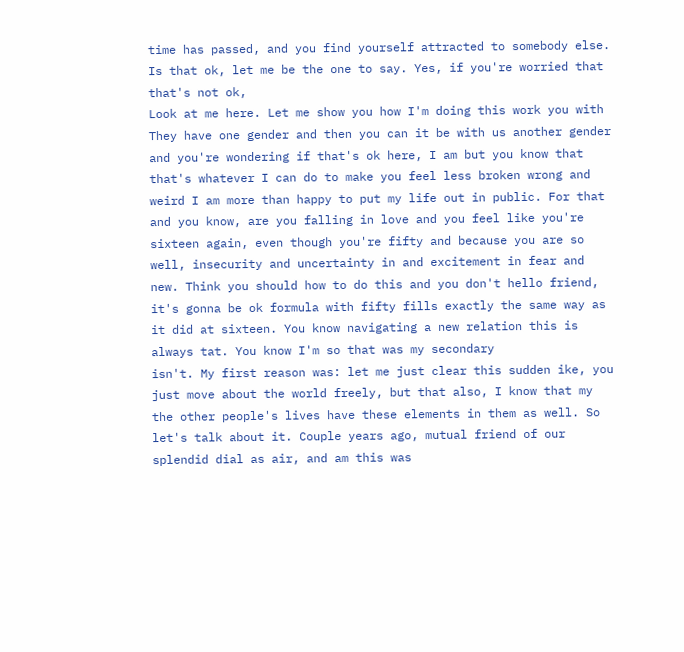time has passed, and you find yourself attracted to somebody else. Is that ok, let me be the one to say. Yes, if you're worried that that's not ok,
Look at me here. Let me show you how I'm doing this work you with They have one gender and then you can it be with us another gender and you're wondering if that's ok here, I am but you know that that's whatever I can do to make you feel less broken wrong and weird I am more than happy to put my life out in public. For that and you know, are you falling in love and you feel like you're sixteen again, even though you're fifty and because you are so well, insecurity and uncertainty in and excitement in fear and new. Think you should how to do this and you don't hello friend, it's gonna be ok formula with fifty fills exactly the same way as it did at sixteen. You know navigating a new relation this is always tat. You know I'm so that was my secondary
isn't. My first reason was: let me just clear this sudden ike, you just move about the world freely, but that also, I know that my the other people's lives have these elements in them as well. So let's talk about it. Couple years ago, mutual friend of our splendid dial as air, and am this was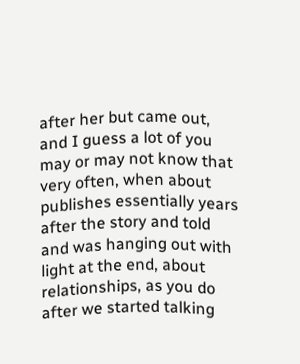after her but came out, and I guess a lot of you may or may not know that very often, when about publishes essentially years after the story and told and was hanging out with light at the end, about relationships, as you do after we started talking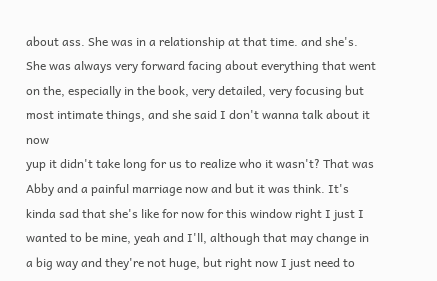about ass. She was in a relationship at that time. and she's. She was always very forward facing about everything that went on the, especially in the book, very detailed, very focusing but most intimate things, and she said I don't wanna talk about it now
yup it didn't take long for us to realize who it wasn't? That was Abby and a painful marriage now and but it was think. It's kinda sad that she's like for now for this window right I just I wanted to be mine, yeah and I'll, although that may change in a big way and they're not huge, but right now I just need to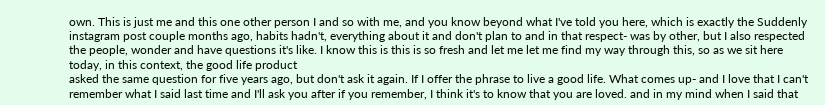own. This is just me and this one other person I and so with me, and you know beyond what I've told you here, which is exactly the Suddenly instagram post couple months ago, habits hadn't, everything about it and don't plan to and in that respect- was by other, but I also respected the people, wonder and have questions it's like. I know this is this is so fresh and let me let me find my way through this, so as we sit here today, in this context, the good life product
asked the same question for five years ago, but don't ask it again. If I offer the phrase to live a good life. What comes up- and I love that I can't remember what I said last time and I'll ask you after if you remember, I think it's to know that you are loved. and in my mind when I said that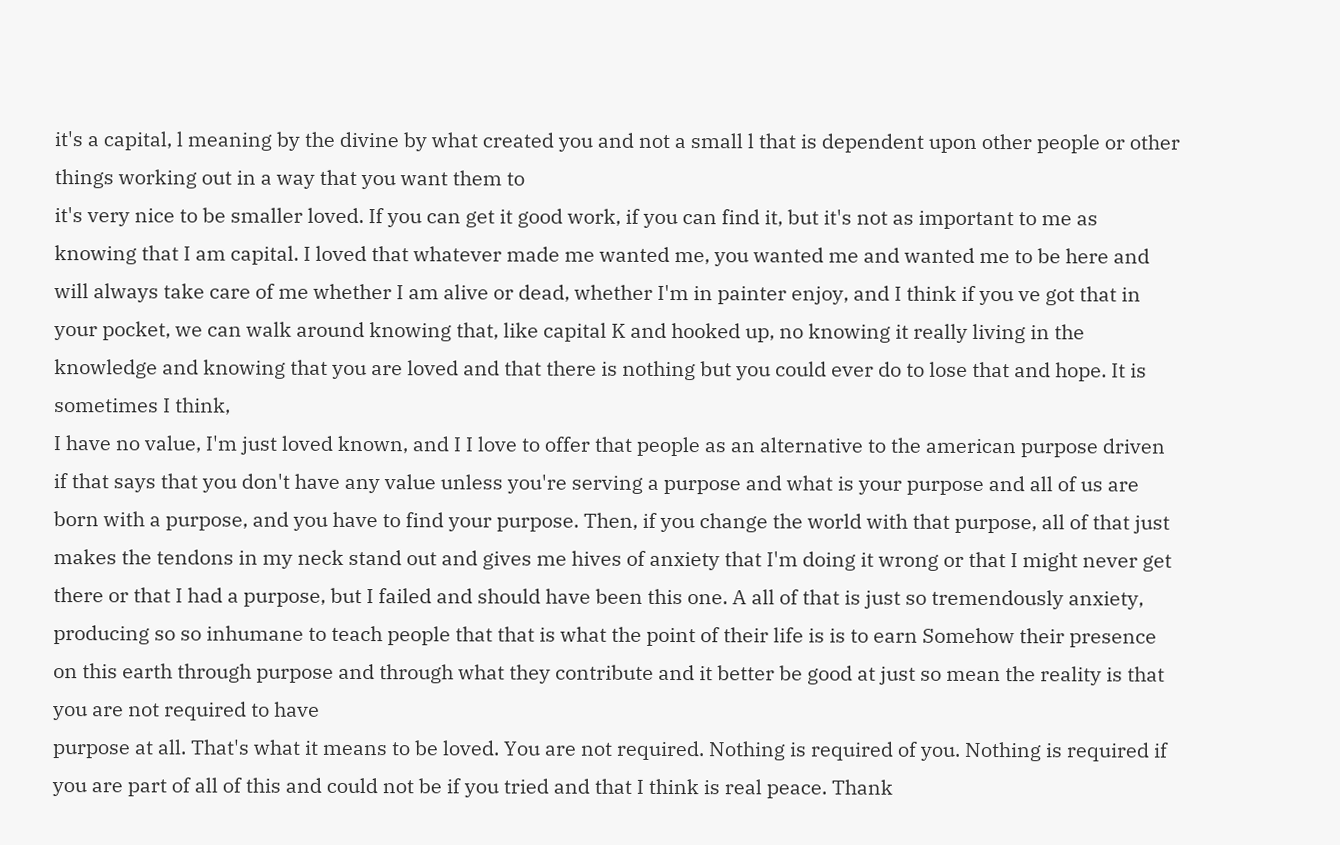it's a capital, l meaning by the divine by what created you and not a small l that is dependent upon other people or other things working out in a way that you want them to
it's very nice to be smaller loved. If you can get it good work, if you can find it, but it's not as important to me as knowing that I am capital. I loved that whatever made me wanted me, you wanted me and wanted me to be here and will always take care of me whether I am alive or dead, whether I'm in painter enjoy, and I think if you ve got that in your pocket, we can walk around knowing that, like capital K and hooked up, no knowing it really living in the knowledge and knowing that you are loved and that there is nothing but you could ever do to lose that and hope. It is sometimes I think,
I have no value, I'm just loved known, and I I love to offer that people as an alternative to the american purpose driven if that says that you don't have any value unless you're serving a purpose and what is your purpose and all of us are born with a purpose, and you have to find your purpose. Then, if you change the world with that purpose, all of that just makes the tendons in my neck stand out and gives me hives of anxiety that I'm doing it wrong or that I might never get there or that I had a purpose, but I failed and should have been this one. A all of that is just so tremendously anxiety, producing so so inhumane to teach people that that is what the point of their life is is to earn Somehow their presence on this earth through purpose and through what they contribute and it better be good at just so mean the reality is that you are not required to have
purpose at all. That's what it means to be loved. You are not required. Nothing is required of you. Nothing is required if you are part of all of this and could not be if you tried and that I think is real peace. Thank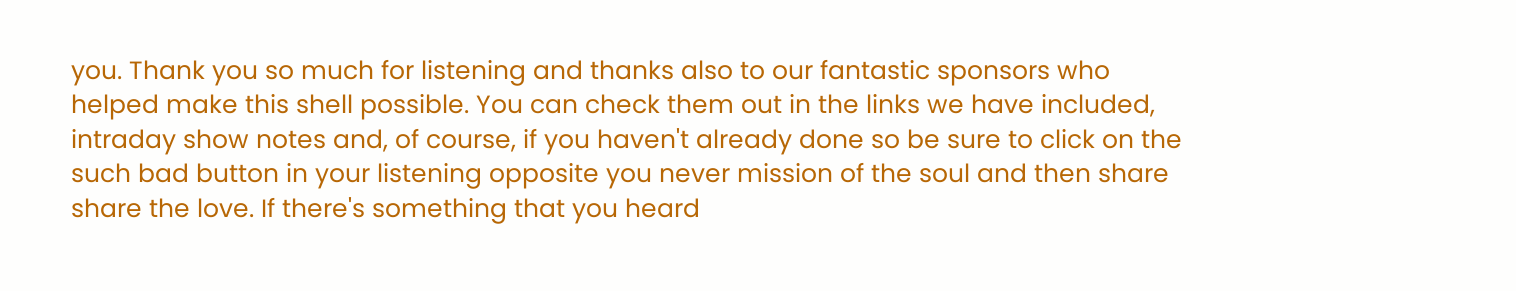you. Thank you so much for listening and thanks also to our fantastic sponsors who helped make this shell possible. You can check them out in the links we have included, intraday show notes and, of course, if you haven't already done so be sure to click on the such bad button in your listening opposite you never mission of the soul and then share share the love. If there's something that you heard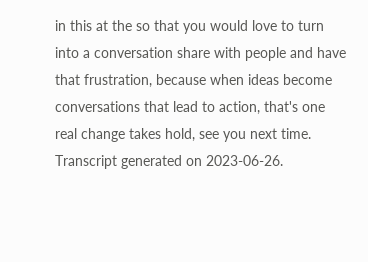in this at the so that you would love to turn into a conversation share with people and have that frustration, because when ideas become conversations that lead to action, that's one real change takes hold, see you next time.
Transcript generated on 2023-06-26.